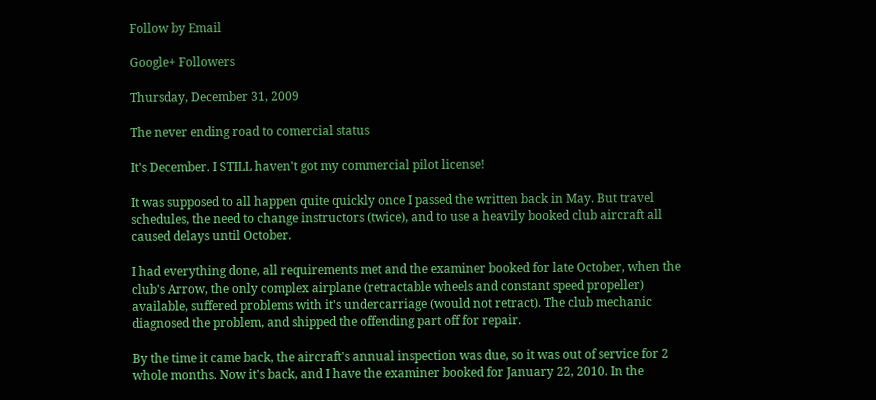Follow by Email

Google+ Followers

Thursday, December 31, 2009

The never ending road to comercial status

It's December. I STILL haven't got my commercial pilot license!

It was supposed to all happen quite quickly once I passed the written back in May. But travel schedules, the need to change instructors (twice), and to use a heavily booked club aircraft all caused delays until October.

I had everything done, all requirements met and the examiner booked for late October, when the club's Arrow, the only complex airplane (retractable wheels and constant speed propeller) available, suffered problems with it's undercarriage (would not retract). The club mechanic diagnosed the problem, and shipped the offending part off for repair.

By the time it came back, the aircraft's annual inspection was due, so it was out of service for 2 whole months. Now it's back, and I have the examiner booked for January 22, 2010. In the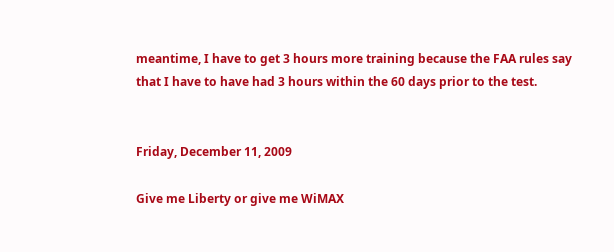meantime, I have to get 3 hours more training because the FAA rules say that I have to have had 3 hours within the 60 days prior to the test.


Friday, December 11, 2009

Give me Liberty or give me WiMAX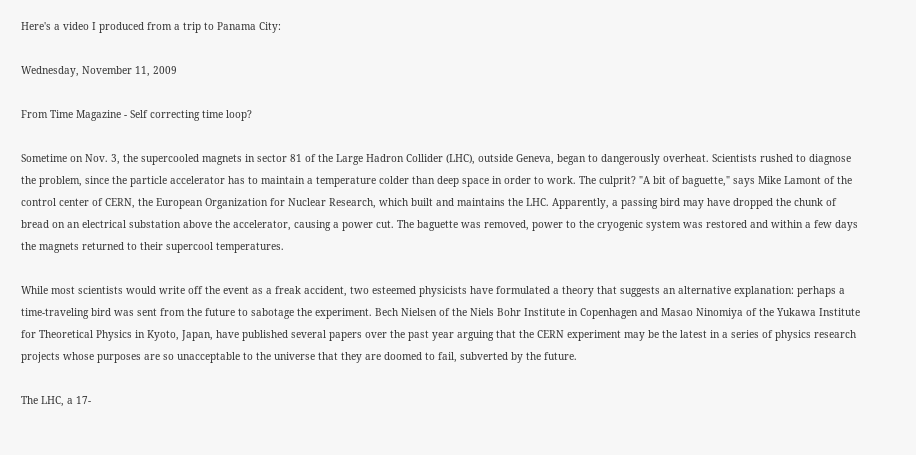Here's a video I produced from a trip to Panama City:

Wednesday, November 11, 2009

From Time Magazine - Self correcting time loop?

Sometime on Nov. 3, the supercooled magnets in sector 81 of the Large Hadron Collider (LHC), outside Geneva, began to dangerously overheat. Scientists rushed to diagnose the problem, since the particle accelerator has to maintain a temperature colder than deep space in order to work. The culprit? "A bit of baguette," says Mike Lamont of the control center of CERN, the European Organization for Nuclear Research, which built and maintains the LHC. Apparently, a passing bird may have dropped the chunk of bread on an electrical substation above the accelerator, causing a power cut. The baguette was removed, power to the cryogenic system was restored and within a few days the magnets returned to their supercool temperatures.

While most scientists would write off the event as a freak accident, two esteemed physicists have formulated a theory that suggests an alternative explanation: perhaps a time-traveling bird was sent from the future to sabotage the experiment. Bech Nielsen of the Niels Bohr Institute in Copenhagen and Masao Ninomiya of the Yukawa Institute for Theoretical Physics in Kyoto, Japan, have published several papers over the past year arguing that the CERN experiment may be the latest in a series of physics research projects whose purposes are so unacceptable to the universe that they are doomed to fail, subverted by the future.

The LHC, a 17-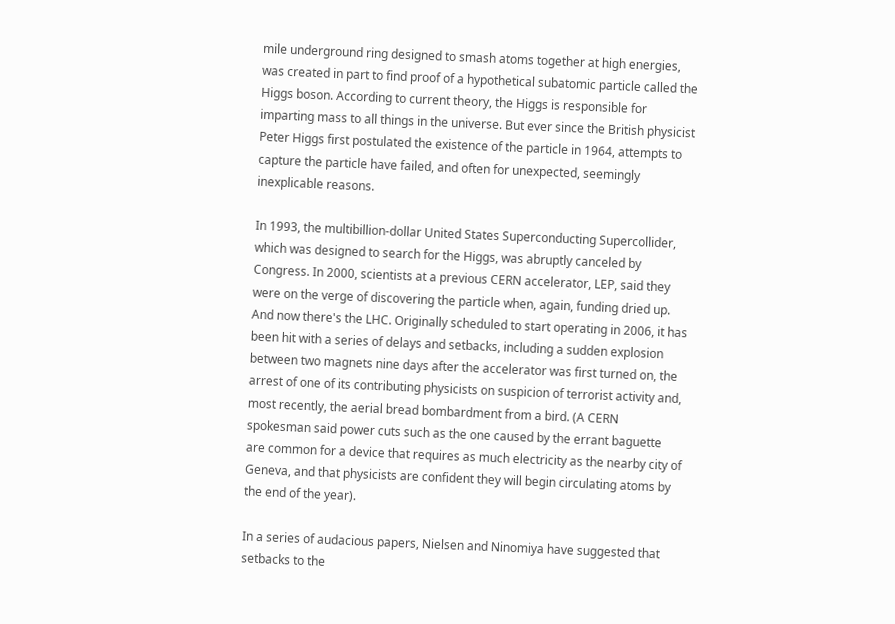mile underground ring designed to smash atoms together at high energies, was created in part to find proof of a hypothetical subatomic particle called the Higgs boson. According to current theory, the Higgs is responsible for imparting mass to all things in the universe. But ever since the British physicist Peter Higgs first postulated the existence of the particle in 1964, attempts to capture the particle have failed, and often for unexpected, seemingly inexplicable reasons.

In 1993, the multibillion-dollar United States Superconducting Supercollider, which was designed to search for the Higgs, was abruptly canceled by Congress. In 2000, scientists at a previous CERN accelerator, LEP, said they were on the verge of discovering the particle when, again, funding dried up. And now there's the LHC. Originally scheduled to start operating in 2006, it has been hit with a series of delays and setbacks, including a sudden explosion between two magnets nine days after the accelerator was first turned on, the arrest of one of its contributing physicists on suspicion of terrorist activity and, most recently, the aerial bread bombardment from a bird. (A CERN spokesman said power cuts such as the one caused by the errant baguette are common for a device that requires as much electricity as the nearby city of Geneva, and that physicists are confident they will begin circulating atoms by the end of the year).

In a series of audacious papers, Nielsen and Ninomiya have suggested that setbacks to the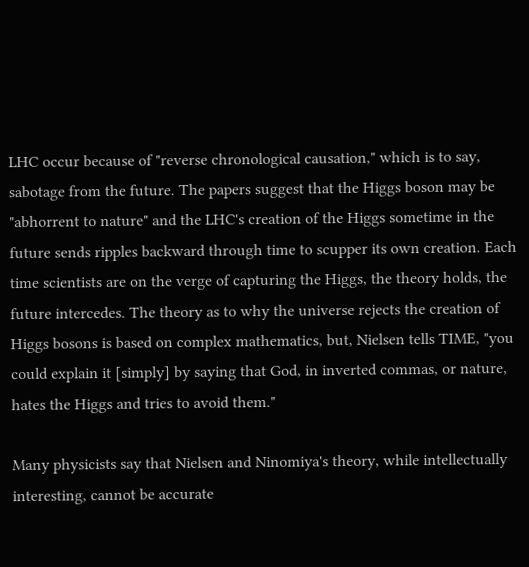LHC occur because of "reverse chronological causation," which is to say, sabotage from the future. The papers suggest that the Higgs boson may be "abhorrent to nature" and the LHC's creation of the Higgs sometime in the future sends ripples backward through time to scupper its own creation. Each time scientists are on the verge of capturing the Higgs, the theory holds, the future intercedes. The theory as to why the universe rejects the creation of Higgs bosons is based on complex mathematics, but, Nielsen tells TIME, "you could explain it [simply] by saying that God, in inverted commas, or nature, hates the Higgs and tries to avoid them."

Many physicists say that Nielsen and Ninomiya's theory, while intellectually interesting, cannot be accurate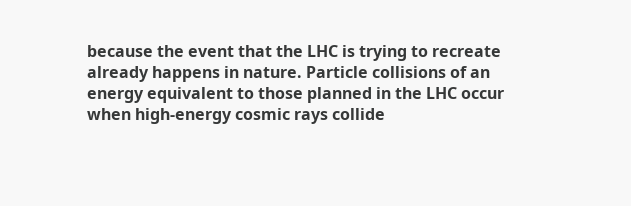because the event that the LHC is trying to recreate already happens in nature. Particle collisions of an energy equivalent to those planned in the LHC occur when high-energy cosmic rays collide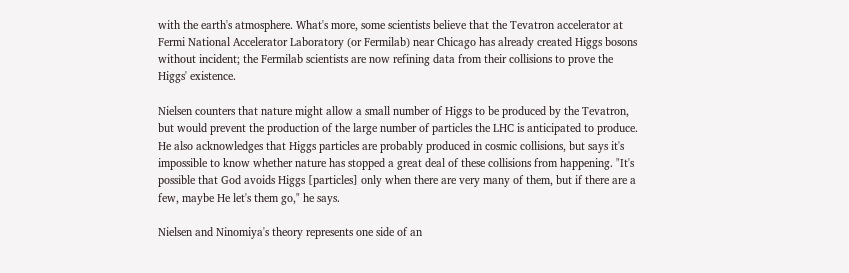with the earth's atmosphere. What's more, some scientists believe that the Tevatron accelerator at Fermi National Accelerator Laboratory (or Fermilab) near Chicago has already created Higgs bosons without incident; the Fermilab scientists are now refining data from their collisions to prove the Higgs' existence.

Nielsen counters that nature might allow a small number of Higgs to be produced by the Tevatron, but would prevent the production of the large number of particles the LHC is anticipated to produce. He also acknowledges that Higgs particles are probably produced in cosmic collisions, but says it's impossible to know whether nature has stopped a great deal of these collisions from happening. "It's possible that God avoids Higgs [particles] only when there are very many of them, but if there are a few, maybe He let's them go," he says.

Nielsen and Ninomiya's theory represents one side of an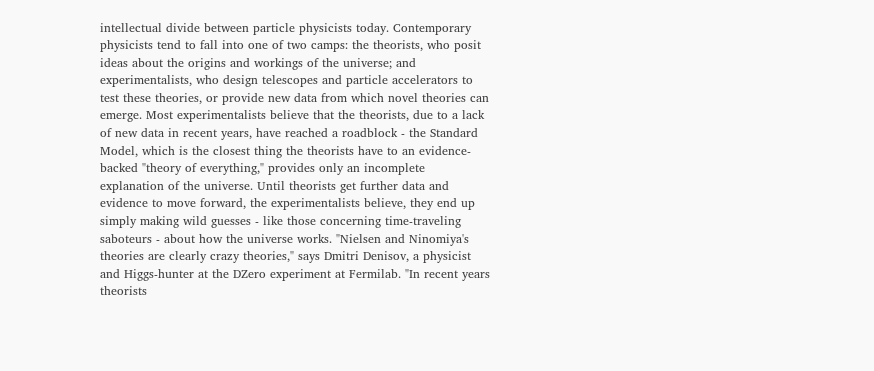intellectual divide between particle physicists today. Contemporary physicists tend to fall into one of two camps: the theorists, who posit ideas about the origins and workings of the universe; and experimentalists, who design telescopes and particle accelerators to test these theories, or provide new data from which novel theories can emerge. Most experimentalists believe that the theorists, due to a lack of new data in recent years, have reached a roadblock - the Standard Model, which is the closest thing the theorists have to an evidence-backed "theory of everything," provides only an incomplete explanation of the universe. Until theorists get further data and evidence to move forward, the experimentalists believe, they end up simply making wild guesses - like those concerning time-traveling saboteurs - about how the universe works. "Nielsen and Ninomiya's theories are clearly crazy theories," says Dmitri Denisov, a physicist and Higgs-hunter at the DZero experiment at Fermilab. "In recent years theorists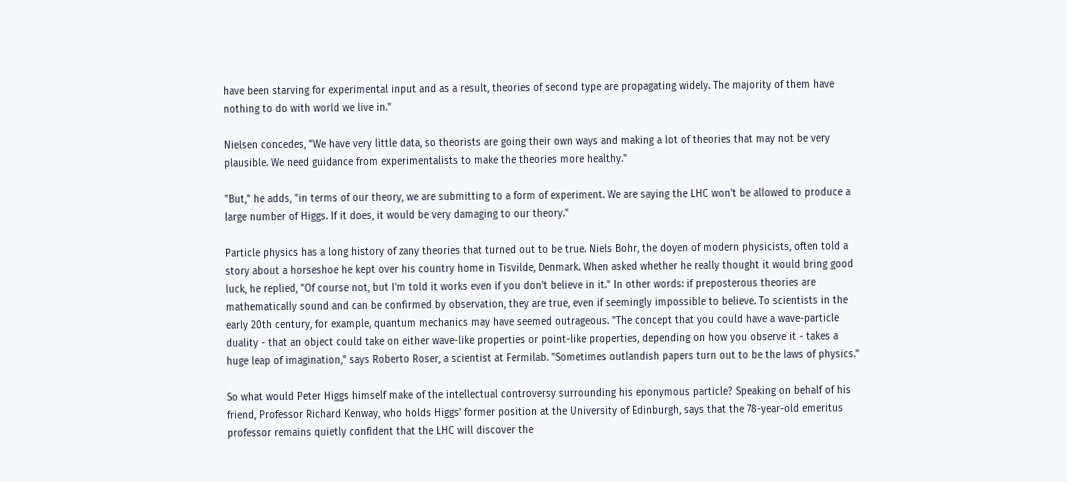have been starving for experimental input and as a result, theories of second type are propagating widely. The majority of them have nothing to do with world we live in."

Nielsen concedes, "We have very little data, so theorists are going their own ways and making a lot of theories that may not be very plausible. We need guidance from experimentalists to make the theories more healthy."

"But," he adds, "in terms of our theory, we are submitting to a form of experiment. We are saying the LHC won't be allowed to produce a large number of Higgs. If it does, it would be very damaging to our theory."

Particle physics has a long history of zany theories that turned out to be true. Niels Bohr, the doyen of modern physicists, often told a story about a horseshoe he kept over his country home in Tisvilde, Denmark. When asked whether he really thought it would bring good luck, he replied, "Of course not, but I'm told it works even if you don't believe in it." In other words: if preposterous theories are mathematically sound and can be confirmed by observation, they are true, even if seemingly impossible to believe. To scientists in the early 20th century, for example, quantum mechanics may have seemed outrageous. "The concept that you could have a wave-particle duality - that an object could take on either wave-like properties or point-like properties, depending on how you observe it - takes a huge leap of imagination," says Roberto Roser, a scientist at Fermilab. "Sometimes outlandish papers turn out to be the laws of physics."

So what would Peter Higgs himself make of the intellectual controversy surrounding his eponymous particle? Speaking on behalf of his friend, Professor Richard Kenway, who holds Higgs' former position at the University of Edinburgh, says that the 78-year-old emeritus professor remains quietly confident that the LHC will discover the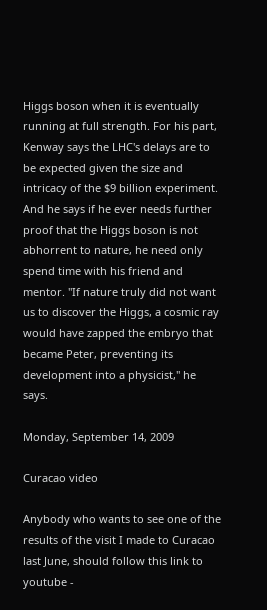Higgs boson when it is eventually running at full strength. For his part, Kenway says the LHC's delays are to be expected given the size and intricacy of the $9 billion experiment. And he says if he ever needs further proof that the Higgs boson is not abhorrent to nature, he need only spend time with his friend and mentor. "If nature truly did not want us to discover the Higgs, a cosmic ray would have zapped the embryo that became Peter, preventing its development into a physicist," he says.

Monday, September 14, 2009

Curacao video

Anybody who wants to see one of the results of the visit I made to Curacao last June, should follow this link to youtube -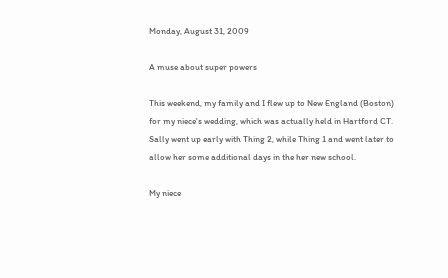Monday, August 31, 2009

A muse about super powers

This weekend, my family and I flew up to New England (Boston) for my niece's wedding, which was actually held in Hartford CT. Sally went up early with Thing 2, while Thing 1 and went later to allow her some additional days in the her new school.

My niece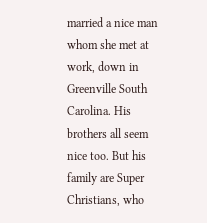married a nice man whom she met at work, down in Greenville South Carolina. His brothers all seem nice too. But his family are Super Christians, who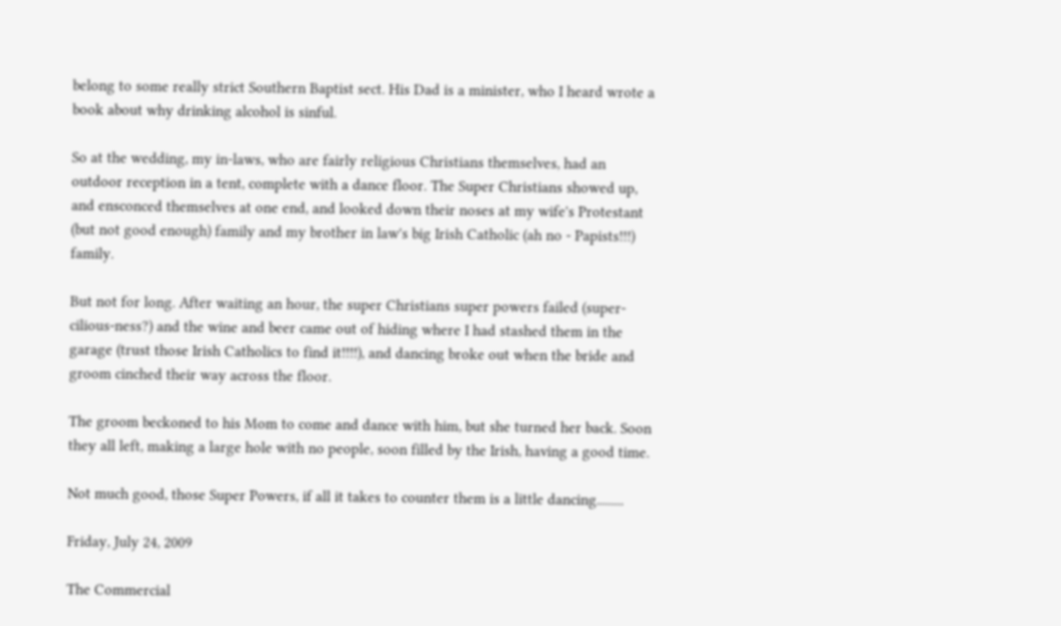belong to some really strict Southern Baptist sect. His Dad is a minister, who I heard wrote a book about why drinking alcohol is sinful.

So at the wedding, my in-laws, who are fairly religious Christians themselves, had an outdoor reception in a tent, complete with a dance floor. The Super Christians showed up, and ensconced themselves at one end, and looked down their noses at my wife's Protestant (but not good enough) family and my brother in law's big Irish Catholic (ah no - Papists!!!) family.

But not for long. After waiting an hour, the super Christians super powers failed (super-cilious-ness?) and the wine and beer came out of hiding where I had stashed them in the garage (trust those Irish Catholics to find it!!!!), and dancing broke out when the bride and groom cinched their way across the floor.

The groom beckoned to his Mom to come and dance with him, but she turned her back. Soon they all left, making a large hole with no people, soon filled by the Irish, having a good time.

Not much good, those Super Powers, if all it takes to counter them is a little dancing.........

Friday, July 24, 2009

The Commercial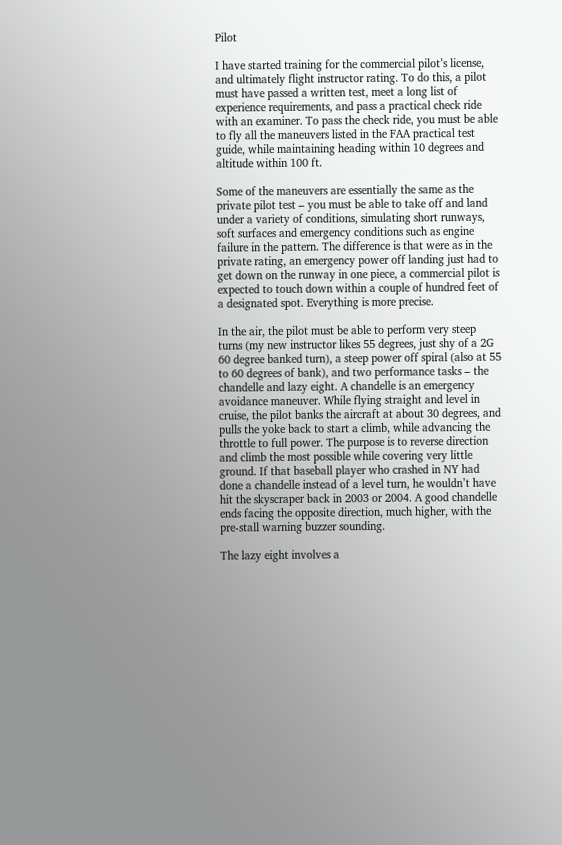Pilot

I have started training for the commercial pilot’s license, and ultimately flight instructor rating. To do this, a pilot must have passed a written test, meet a long list of experience requirements, and pass a practical check ride with an examiner. To pass the check ride, you must be able to fly all the maneuvers listed in the FAA practical test guide, while maintaining heading within 10 degrees and altitude within 100 ft.

Some of the maneuvers are essentially the same as the private pilot test – you must be able to take off and land under a variety of conditions, simulating short runways, soft surfaces and emergency conditions such as engine failure in the pattern. The difference is that were as in the private rating, an emergency power off landing just had to get down on the runway in one piece, a commercial pilot is expected to touch down within a couple of hundred feet of a designated spot. Everything is more precise.

In the air, the pilot must be able to perform very steep turns (my new instructor likes 55 degrees, just shy of a 2G 60 degree banked turn), a steep power off spiral (also at 55 to 60 degrees of bank), and two performance tasks – the chandelle and lazy eight. A chandelle is an emergency avoidance maneuver. While flying straight and level in cruise, the pilot banks the aircraft at about 30 degrees, and pulls the yoke back to start a climb, while advancing the throttle to full power. The purpose is to reverse direction and climb the most possible while covering very little ground. If that baseball player who crashed in NY had done a chandelle instead of a level turn, he wouldn’t have hit the skyscraper back in 2003 or 2004. A good chandelle ends facing the opposite direction, much higher, with the pre-stall warning buzzer sounding.

The lazy eight involves a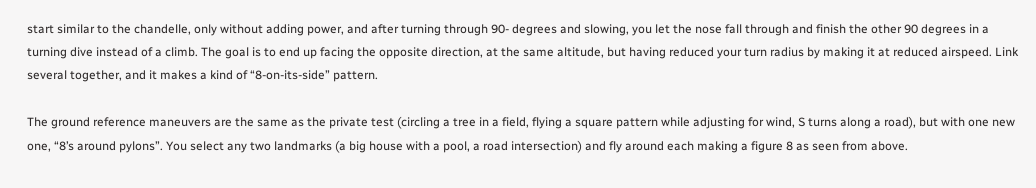start similar to the chandelle, only without adding power, and after turning through 90- degrees and slowing, you let the nose fall through and finish the other 90 degrees in a turning dive instead of a climb. The goal is to end up facing the opposite direction, at the same altitude, but having reduced your turn radius by making it at reduced airspeed. Link several together, and it makes a kind of “8-on-its-side” pattern.

The ground reference maneuvers are the same as the private test (circling a tree in a field, flying a square pattern while adjusting for wind, S turns along a road), but with one new one, “8’s around pylons”. You select any two landmarks (a big house with a pool, a road intersection) and fly around each making a figure 8 as seen from above.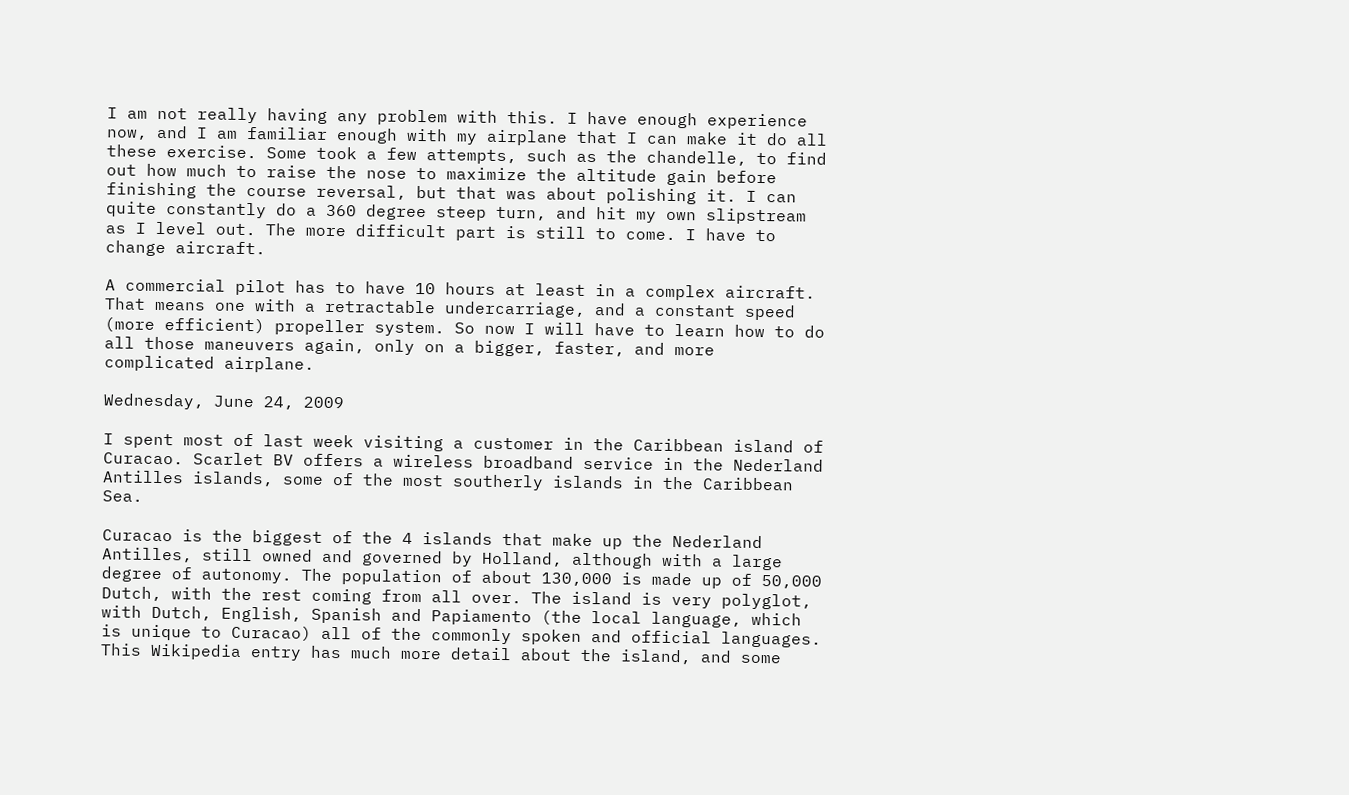I am not really having any problem with this. I have enough experience now, and I am familiar enough with my airplane that I can make it do all these exercise. Some took a few attempts, such as the chandelle, to find out how much to raise the nose to maximize the altitude gain before finishing the course reversal, but that was about polishing it. I can quite constantly do a 360 degree steep turn, and hit my own slipstream as I level out. The more difficult part is still to come. I have to change aircraft.

A commercial pilot has to have 10 hours at least in a complex aircraft. That means one with a retractable undercarriage, and a constant speed (more efficient) propeller system. So now I will have to learn how to do all those maneuvers again, only on a bigger, faster, and more complicated airplane.

Wednesday, June 24, 2009

I spent most of last week visiting a customer in the Caribbean island of Curacao. Scarlet BV offers a wireless broadband service in the Nederland Antilles islands, some of the most southerly islands in the Caribbean Sea.

Curacao is the biggest of the 4 islands that make up the Nederland Antilles, still owned and governed by Holland, although with a large degree of autonomy. The population of about 130,000 is made up of 50,000 Dutch, with the rest coming from all over. The island is very polyglot, with Dutch, English, Spanish and Papiamento (the local language, which is unique to Curacao) all of the commonly spoken and official languages. This Wikipedia entry has much more detail about the island, and some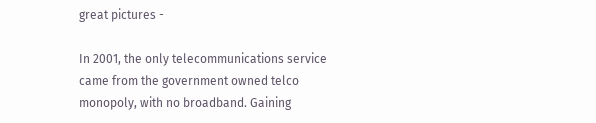great pictures -

In 2001, the only telecommunications service came from the government owned telco monopoly, with no broadband. Gaining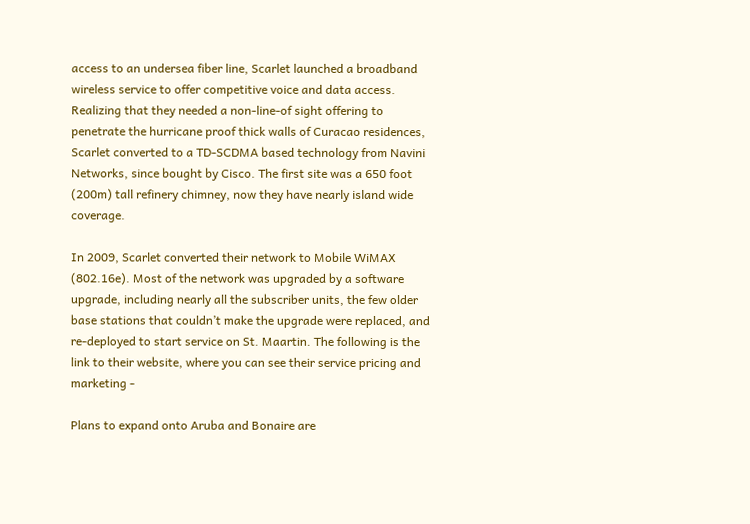access to an undersea fiber line, Scarlet launched a broadband wireless service to offer competitive voice and data access. Realizing that they needed a non-line-of sight offering to penetrate the hurricane proof thick walls of Curacao residences, Scarlet converted to a TD-SCDMA based technology from Navini Networks, since bought by Cisco. The first site was a 650 foot (200m) tall refinery chimney, now they have nearly island wide coverage.

In 2009, Scarlet converted their network to Mobile WiMAX (802.16e). Most of the network was upgraded by a software upgrade, including nearly all the subscriber units, the few older base stations that couldn’t make the upgrade were replaced, and re-deployed to start service on St. Maartin. The following is the link to their website, where you can see their service pricing and marketing -

Plans to expand onto Aruba and Bonaire are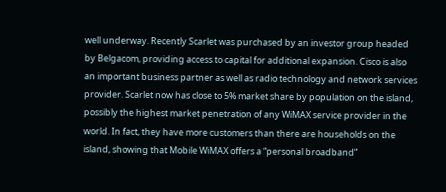well underway. Recently Scarlet was purchased by an investor group headed by Belgacom, providing access to capital for additional expansion. Cisco is also an important business partner as well as radio technology and network services provider. Scarlet now has close to 5% market share by population on the island, possibly the highest market penetration of any WiMAX service provider in the world. In fact, they have more customers than there are households on the island, showing that Mobile WiMAX offers a “personal broadband”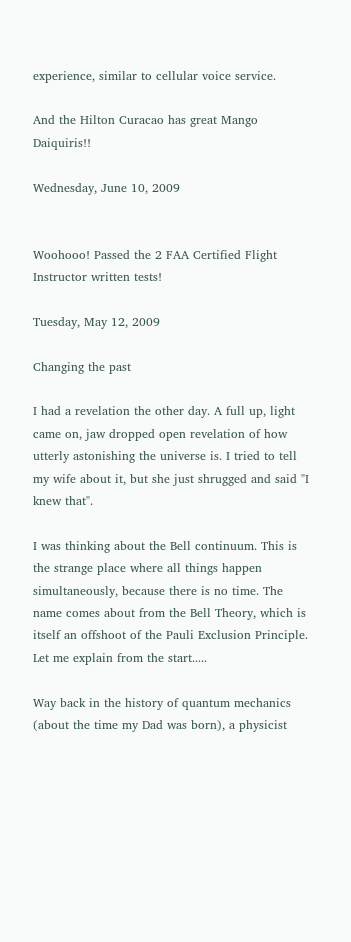experience, similar to cellular voice service.

And the Hilton Curacao has great Mango Daiquiris!!

Wednesday, June 10, 2009


Woohooo! Passed the 2 FAA Certified Flight Instructor written tests!

Tuesday, May 12, 2009

Changing the past

I had a revelation the other day. A full up, light came on, jaw dropped open revelation of how utterly astonishing the universe is. I tried to tell my wife about it, but she just shrugged and said "I knew that".

I was thinking about the Bell continuum. This is the strange place where all things happen simultaneously, because there is no time. The name comes about from the Bell Theory, which is itself an offshoot of the Pauli Exclusion Principle. Let me explain from the start.....

Way back in the history of quantum mechanics (about the time my Dad was born), a physicist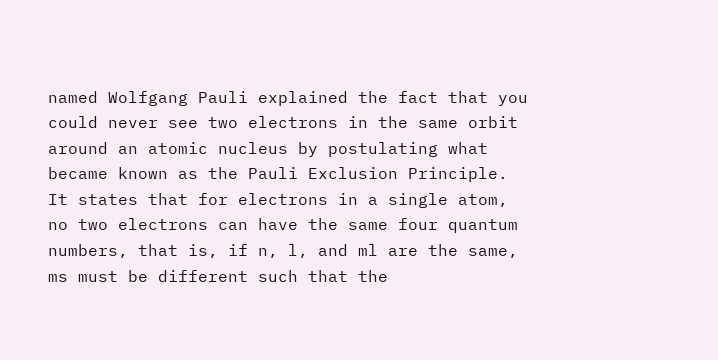named Wolfgang Pauli explained the fact that you could never see two electrons in the same orbit around an atomic nucleus by postulating what became known as the Pauli Exclusion Principle. It states that for electrons in a single atom, no two electrons can have the same four quantum numbers, that is, if n, l, and ml are the same, ms must be different such that the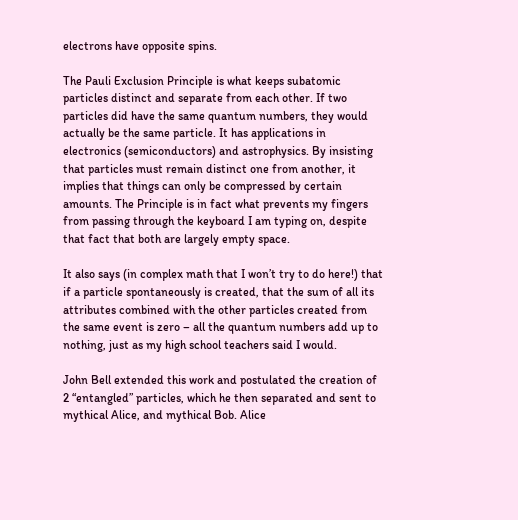electrons have opposite spins.

The Pauli Exclusion Principle is what keeps subatomic particles distinct and separate from each other. If two particles did have the same quantum numbers, they would actually be the same particle. It has applications in electronics (semiconductors) and astrophysics. By insisting that particles must remain distinct one from another, it implies that things can only be compressed by certain amounts. The Principle is in fact what prevents my fingers from passing through the keyboard I am typing on, despite that fact that both are largely empty space.

It also says (in complex math that I won’t try to do here!) that if a particle spontaneously is created, that the sum of all its attributes combined with the other particles created from the same event is zero – all the quantum numbers add up to nothing, just as my high school teachers said I would.

John Bell extended this work and postulated the creation of 2 “entangled” particles, which he then separated and sent to mythical Alice, and mythical Bob. Alice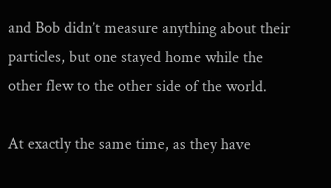and Bob didn’t measure anything about their particles, but one stayed home while the other flew to the other side of the world.

At exactly the same time, as they have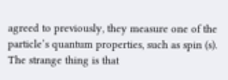agreed to previously, they measure one of the particle’s quantum properties, such as spin (s). The strange thing is that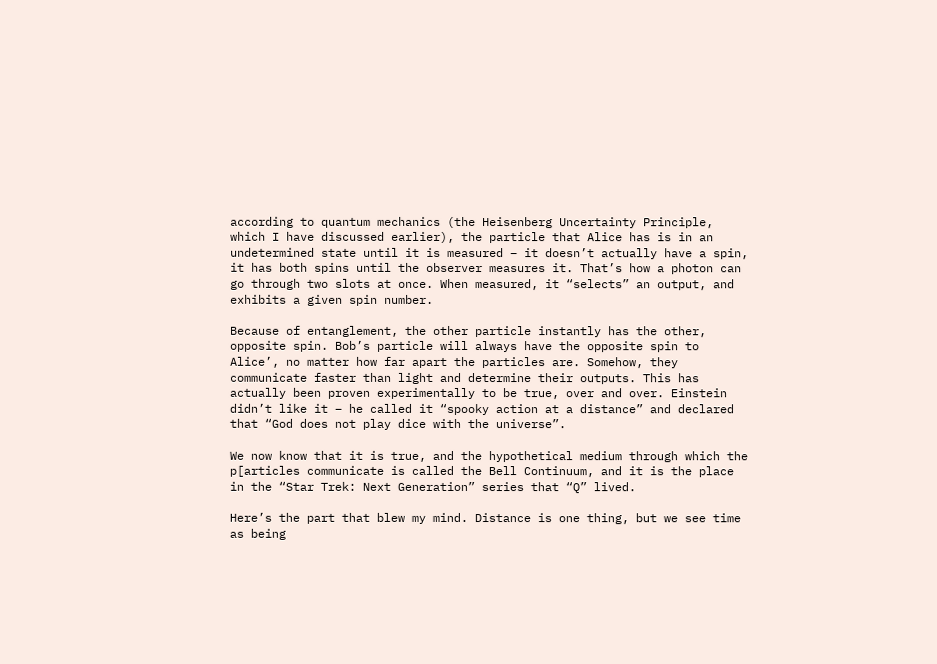according to quantum mechanics (the Heisenberg Uncertainty Principle, which I have discussed earlier), the particle that Alice has is in an undetermined state until it is measured – it doesn’t actually have a spin, it has both spins until the observer measures it. That’s how a photon can go through two slots at once. When measured, it “selects” an output, and exhibits a given spin number.

Because of entanglement, the other particle instantly has the other, opposite spin. Bob’s particle will always have the opposite spin to Alice’, no matter how far apart the particles are. Somehow, they communicate faster than light and determine their outputs. This has actually been proven experimentally to be true, over and over. Einstein didn’t like it – he called it “spooky action at a distance” and declared that “God does not play dice with the universe”.

We now know that it is true, and the hypothetical medium through which the p[articles communicate is called the Bell Continuum, and it is the place in the “Star Trek: Next Generation” series that “Q” lived.

Here’s the part that blew my mind. Distance is one thing, but we see time as being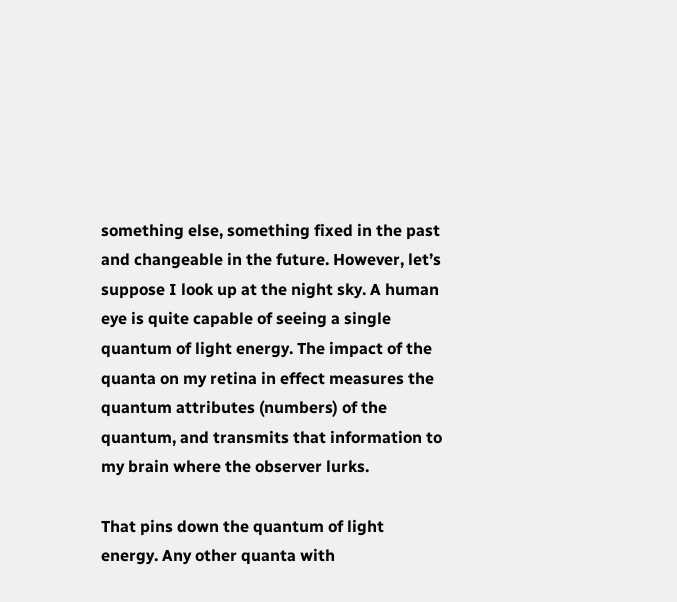something else, something fixed in the past and changeable in the future. However, let’s suppose I look up at the night sky. A human eye is quite capable of seeing a single quantum of light energy. The impact of the quanta on my retina in effect measures the quantum attributes (numbers) of the quantum, and transmits that information to my brain where the observer lurks.

That pins down the quantum of light energy. Any other quanta with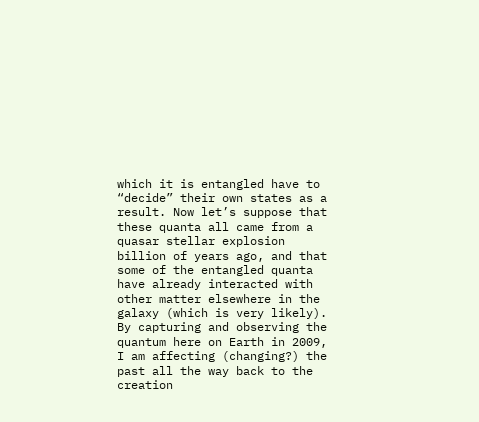which it is entangled have to “decide” their own states as a result. Now let’s suppose that these quanta all came from a quasar stellar explosion billion of years ago, and that some of the entangled quanta have already interacted with other matter elsewhere in the galaxy (which is very likely). By capturing and observing the quantum here on Earth in 2009, I am affecting (changing?) the past all the way back to the creation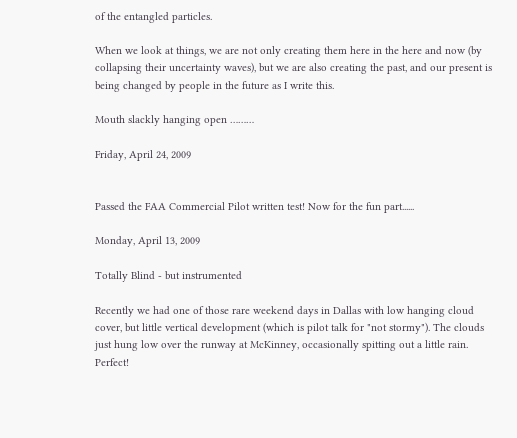of the entangled particles.

When we look at things, we are not only creating them here in the here and now (by collapsing their uncertainty waves), but we are also creating the past, and our present is being changed by people in the future as I write this.

Mouth slackly hanging open ………

Friday, April 24, 2009


Passed the FAA Commercial Pilot written test! Now for the fun part......

Monday, April 13, 2009

Totally Blind - but instrumented

Recently we had one of those rare weekend days in Dallas with low hanging cloud cover, but little vertical development (which is pilot talk for "not stormy"). The clouds just hung low over the runway at McKinney, occasionally spitting out a little rain. Perfect!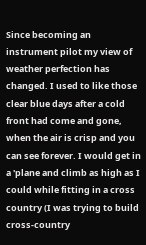Since becoming an instrument pilot my view of weather perfection has changed. I used to like those clear blue days after a cold front had come and gone, when the air is crisp and you can see forever. I would get in a 'plane and climb as high as I could while fitting in a cross country (I was trying to build cross-country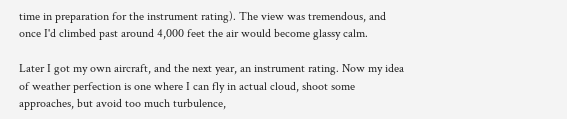time in preparation for the instrument rating). The view was tremendous, and once I'd climbed past around 4,000 feet the air would become glassy calm.

Later I got my own aircraft, and the next year, an instrument rating. Now my idea of weather perfection is one where I can fly in actual cloud, shoot some approaches, but avoid too much turbulence,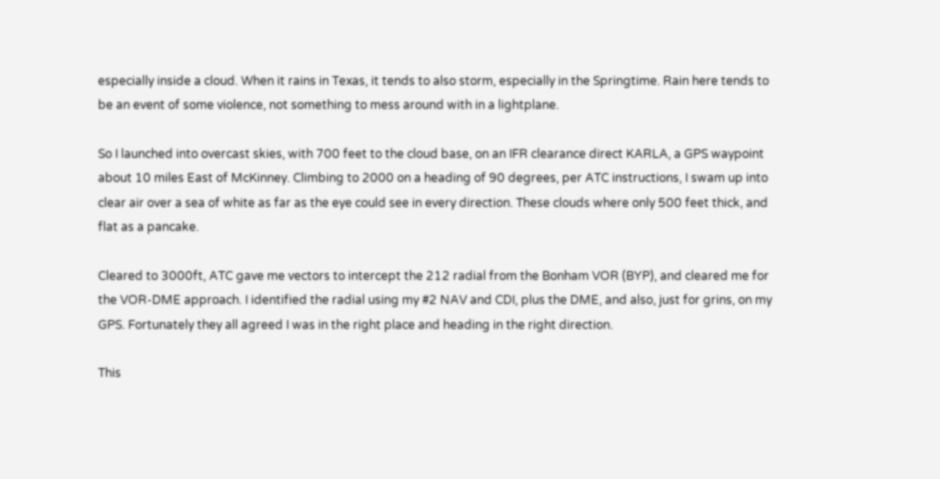especially inside a cloud. When it rains in Texas, it tends to also storm, especially in the Springtime. Rain here tends to be an event of some violence, not something to mess around with in a lightplane.

So I launched into overcast skies, with 700 feet to the cloud base, on an IFR clearance direct KARLA, a GPS waypoint about 10 miles East of McKinney. Climbing to 2000 on a heading of 90 degrees, per ATC instructions, I swam up into clear air over a sea of white as far as the eye could see in every direction. These clouds where only 500 feet thick, and flat as a pancake.

Cleared to 3000ft, ATC gave me vectors to intercept the 212 radial from the Bonham VOR (BYP), and cleared me for the VOR-DME approach. I identified the radial using my #2 NAV and CDI, plus the DME, and also, just for grins, on my GPS. Fortunately they all agreed I was in the right place and heading in the right direction.

This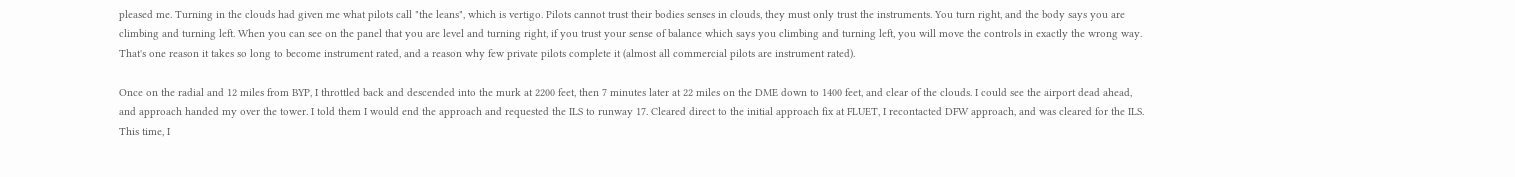pleased me. Turning in the clouds had given me what pilots call "the leans", which is vertigo. Pilots cannot trust their bodies senses in clouds, they must only trust the instruments. You turn right, and the body says you are climbing and turning left. When you can see on the panel that you are level and turning right, if you trust your sense of balance which says you climbing and turning left, you will move the controls in exactly the wrong way. That's one reason it takes so long to become instrument rated, and a reason why few private pilots complete it (almost all commercial pilots are instrument rated).

Once on the radial and 12 miles from BYP, I throttled back and descended into the murk at 2200 feet, then 7 minutes later at 22 miles on the DME down to 1400 feet, and clear of the clouds. I could see the airport dead ahead, and approach handed my over the tower. I told them I would end the approach and requested the ILS to runway 17. Cleared direct to the initial approach fix at FLUET, I recontacted DFW approach, and was cleared for the ILS. This time, I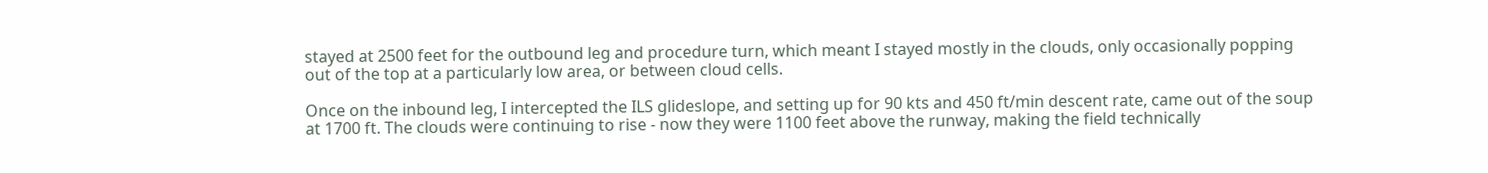stayed at 2500 feet for the outbound leg and procedure turn, which meant I stayed mostly in the clouds, only occasionally popping out of the top at a particularly low area, or between cloud cells.

Once on the inbound leg, I intercepted the ILS glideslope, and setting up for 90 kts and 450 ft/min descent rate, came out of the soup at 1700 ft. The clouds were continuing to rise - now they were 1100 feet above the runway, making the field technically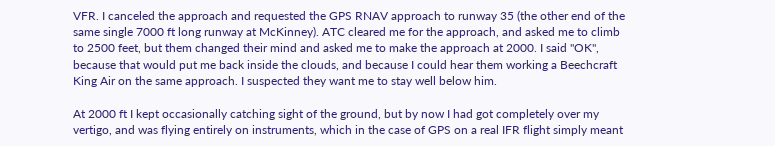VFR. I canceled the approach and requested the GPS RNAV approach to runway 35 (the other end of the same single 7000 ft long runway at McKinney). ATC cleared me for the approach, and asked me to climb to 2500 feet, but them changed their mind and asked me to make the approach at 2000. I said "OK", because that would put me back inside the clouds, and because I could hear them working a Beechcraft King Air on the same approach. I suspected they want me to stay well below him.

At 2000 ft I kept occasionally catching sight of the ground, but by now I had got completely over my vertigo, and was flying entirely on instruments, which in the case of GPS on a real IFR flight simply meant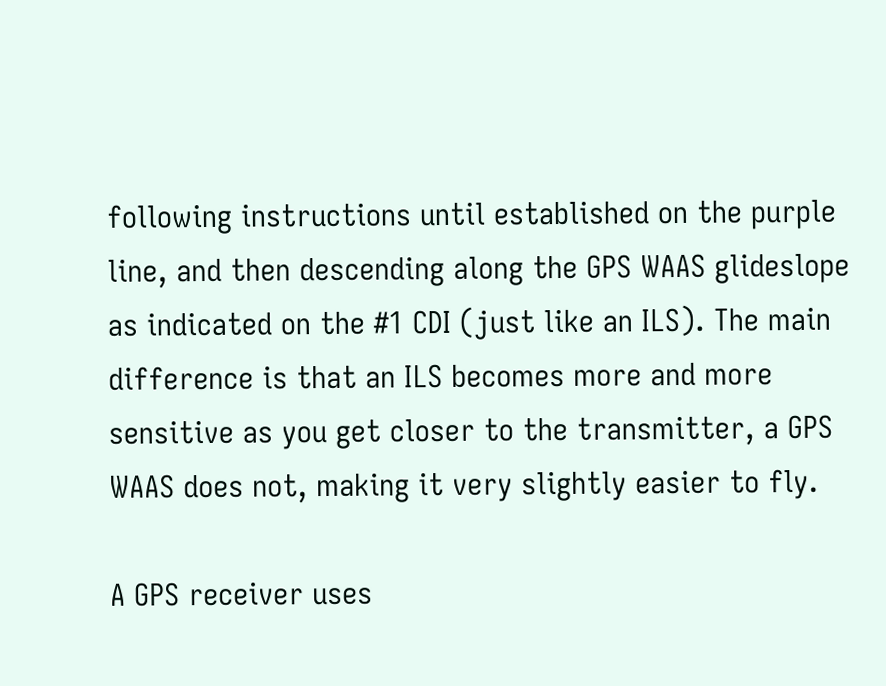following instructions until established on the purple line, and then descending along the GPS WAAS glideslope as indicated on the #1 CDI (just like an ILS). The main difference is that an ILS becomes more and more sensitive as you get closer to the transmitter, a GPS WAAS does not, making it very slightly easier to fly.

A GPS receiver uses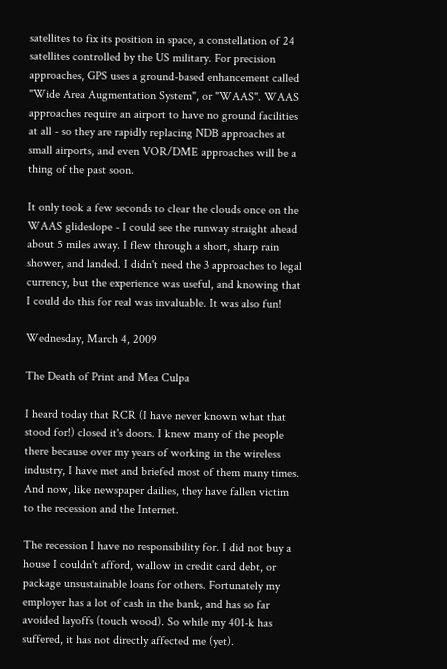satellites to fix its position in space, a constellation of 24 satellites controlled by the US military. For precision approaches, GPS uses a ground-based enhancement called "Wide Area Augmentation System", or "WAAS". WAAS approaches require an airport to have no ground facilities at all - so they are rapidly replacing NDB approaches at small airports, and even VOR/DME approaches will be a thing of the past soon.

It only took a few seconds to clear the clouds once on the WAAS glideslope - I could see the runway straight ahead about 5 miles away. I flew through a short, sharp rain shower, and landed. I didn't need the 3 approaches to legal currency, but the experience was useful, and knowing that I could do this for real was invaluable. It was also fun!

Wednesday, March 4, 2009

The Death of Print and Mea Culpa

I heard today that RCR (I have never known what that stood for!) closed it's doors. I knew many of the people there because over my years of working in the wireless industry, I have met and briefed most of them many times. And now, like newspaper dailies, they have fallen victim to the recession and the Internet.

The recession I have no responsibility for. I did not buy a house I couldn't afford, wallow in credit card debt, or package unsustainable loans for others. Fortunately my employer has a lot of cash in the bank, and has so far avoided layoffs (touch wood). So while my 401-k has suffered, it has not directly affected me (yet).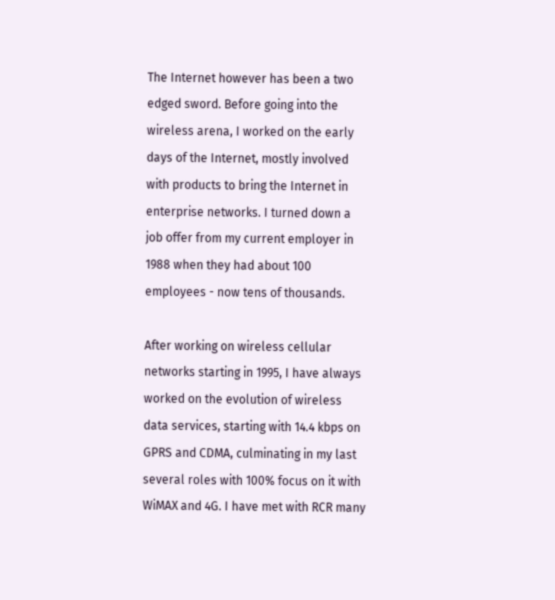The Internet however has been a two edged sword. Before going into the wireless arena, I worked on the early days of the Internet, mostly involved with products to bring the Internet in enterprise networks. I turned down a job offer from my current employer in 1988 when they had about 100 employees - now tens of thousands.

After working on wireless cellular networks starting in 1995, I have always worked on the evolution of wireless data services, starting with 14.4 kbps on GPRS and CDMA, culminating in my last several roles with 100% focus on it with WiMAX and 4G. I have met with RCR many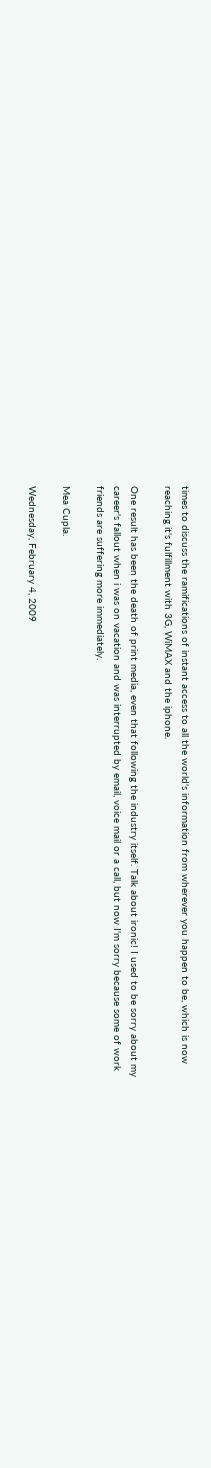times to discuss the ramifications of instant access to all the world's information from wherever you happen to be, which is now reaching it's fulfillment with 3G, WiMAX and the iphone.

One result has been the death of print media, even that following the industry itself. Talk about ironic! I used to be sorry about my career's fallout when i was on vacation and was interrupted by email, voice mail or a call, but now I'm sorry because some of work friends are suffering more immediately.

Mea Cupla.

Wednesday, February 4, 2009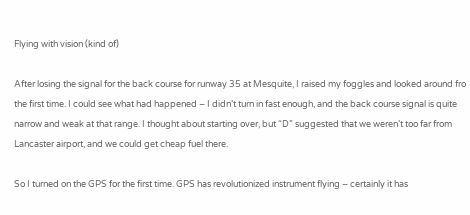Flying with vision (kind of)

After losing the signal for the back course for runway 35 at Mesquite, I raised my foggles and looked around fro the first time. I could see what had happened – I didn’t turn in fast enough, and the back course signal is quite narrow and weak at that range. I thought about starting over, but “D” suggested that we weren’t too far from Lancaster airport, and we could get cheap fuel there.

So I turned on the GPS for the first time. GPS has revolutionized instrument flying – certainly it has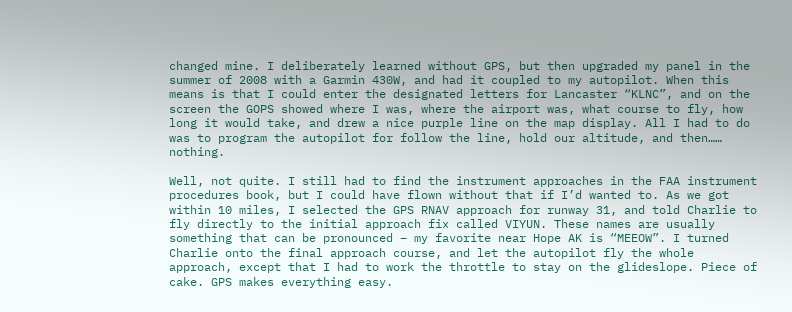changed mine. I deliberately learned without GPS, but then upgraded my panel in the summer of 2008 with a Garmin 430W, and had it coupled to my autopilot. When this means is that I could enter the designated letters for Lancaster “KLNC”, and on the screen the GOPS showed where I was, where the airport was, what course to fly, how long it would take, and drew a nice purple line on the map display. All I had to do was to program the autopilot for follow the line, hold our altitude, and then…… nothing.

Well, not quite. I still had to find the instrument approaches in the FAA instrument procedures book, but I could have flown without that if I’d wanted to. As we got within 10 miles, I selected the GPS RNAV approach for runway 31, and told Charlie to fly directly to the initial approach fix called VIYUN. These names are usually something that can be pronounced – my favorite near Hope AK is “MEEOW”. I turned Charlie onto the final approach course, and let the autopilot fly the whole approach, except that I had to work the throttle to stay on the glideslope. Piece of cake. GPS makes everything easy.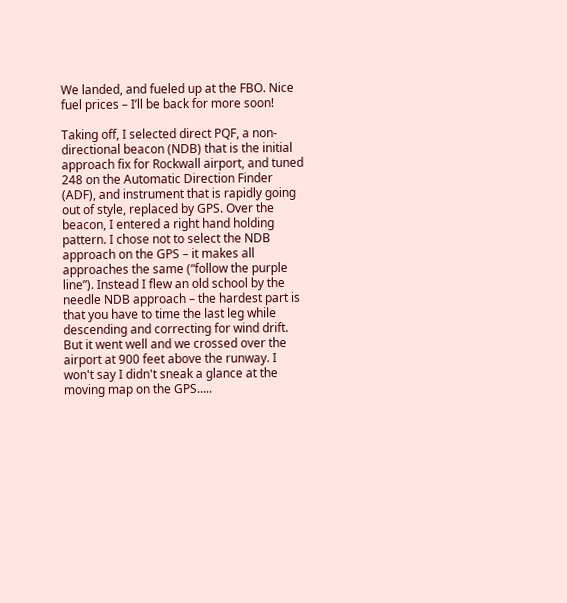We landed, and fueled up at the FBO. Nice fuel prices – I’ll be back for more soon!

Taking off, I selected direct PQF, a non-directional beacon (NDB) that is the initial approach fix for Rockwall airport, and tuned 248 on the Automatic Direction Finder (ADF), and instrument that is rapidly going out of style, replaced by GPS. Over the beacon, I entered a right hand holding pattern. I chose not to select the NDB approach on the GPS – it makes all approaches the same (“follow the purple line”). Instead I flew an old school by the needle NDB approach – the hardest part is that you have to time the last leg while descending and correcting for wind drift. But it went well and we crossed over the airport at 900 feet above the runway. I won't say I didn't sneak a glance at the moving map on the GPS.....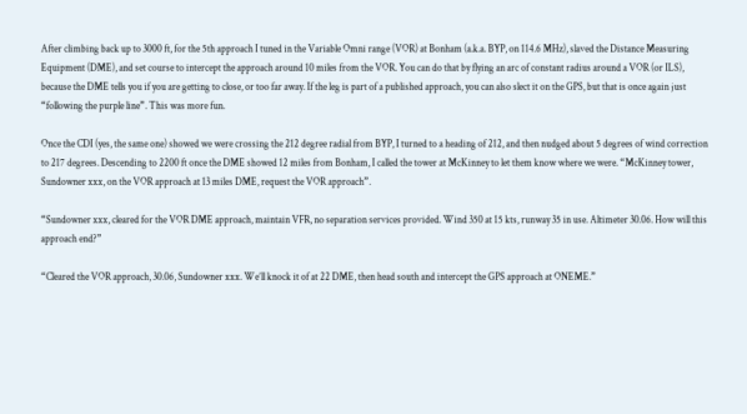After climbing back up to 3000 ft, for the 5th approach I tuned in the Variable Omni range (VOR) at Bonham (a.k.a. BYP, on 114.6 MHz), slaved the Distance Measuring Equipment (DME), and set course to intercept the approach around 10 miles from the VOR. You can do that by flying an arc of constant radius around a VOR (or ILS), because the DME tells you if you are getting to close, or too far away. If the leg is part of a published approach, you can also slect it on the GPS, but that is once again just “following the purple line”. This was more fun.

Once the CDI (yes, the same one) showed we were crossing the 212 degree radial from BYP, I turned to a heading of 212, and then nudged about 5 degrees of wind correction to 217 degrees. Descending to 2200 ft once the DME showed 12 miles from Bonham, I called the tower at McKinney to let them know where we were. “McKinney tower, Sundowner xxx, on the VOR approach at 13 miles DME, request the VOR approach”.

“Sundowner xxx, cleared for the VOR DME approach, maintain VFR, no separation services provided. Wind 350 at 15 kts, runway 35 in use. Altimeter 30.06. How will this approach end?”

“Cleared the VOR approach, 30.06, Sundowner xxx. We’ll knock it of at 22 DME, then head south and intercept the GPS approach at ONEME.”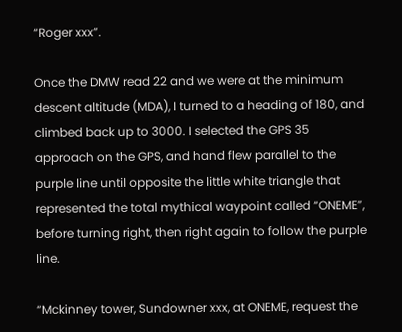“Roger xxx”.

Once the DMW read 22 and we were at the minimum descent altitude (MDA), I turned to a heading of 180, and climbed back up to 3000. I selected the GPS 35 approach on the GPS, and hand flew parallel to the purple line until opposite the little white triangle that represented the total mythical waypoint called “ONEME”, before turning right, then right again to follow the purple line.

“Mckinney tower, Sundowner xxx, at ONEME, request the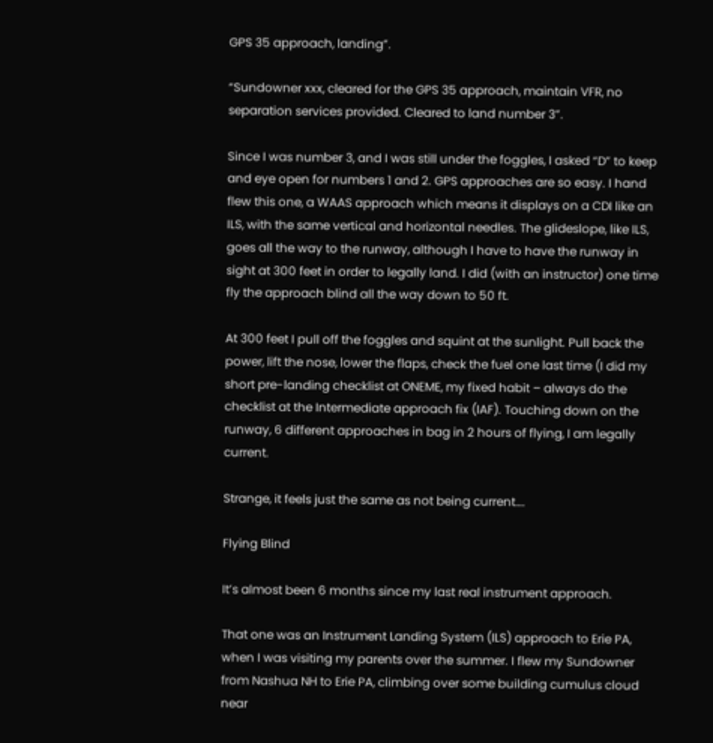GPS 35 approach, landing”.

“Sundowner xxx, cleared for the GPS 35 approach, maintain VFR, no separation services provided. Cleared to land number 3”.

Since I was number 3, and I was still under the foggles, I asked “D” to keep and eye open for numbers 1 and 2. GPS approaches are so easy. I hand flew this one, a WAAS approach which means it displays on a CDI like an ILS, with the same vertical and horizontal needles. The glideslope, like ILS, goes all the way to the runway, although I have to have the runway in sight at 300 feet in order to legally land. I did (with an instructor) one time fly the approach blind all the way down to 50 ft.

At 300 feet I pull off the foggles and squint at the sunlight. Pull back the power, lift the nose, lower the flaps, check the fuel one last time (I did my short pre-landing checklist at ONEME, my fixed habit – always do the checklist at the Intermediate approach fix (IAF). Touching down on the runway, 6 different approaches in bag in 2 hours of flying, I am legally current.

Strange, it feels just the same as not being current….

Flying Blind

It’s almost been 6 months since my last real instrument approach.

That one was an Instrument Landing System (ILS) approach to Erie PA, when I was visiting my parents over the summer. I flew my Sundowner from Nashua NH to Erie PA, climbing over some building cumulus cloud near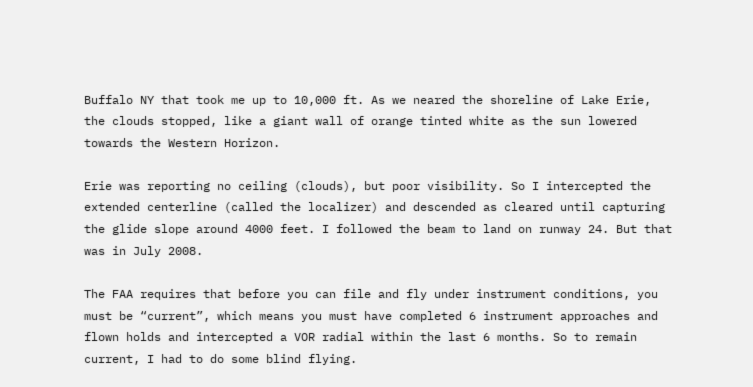Buffalo NY that took me up to 10,000 ft. As we neared the shoreline of Lake Erie, the clouds stopped, like a giant wall of orange tinted white as the sun lowered towards the Western Horizon.

Erie was reporting no ceiling (clouds), but poor visibility. So I intercepted the extended centerline (called the localizer) and descended as cleared until capturing the glide slope around 4000 feet. I followed the beam to land on runway 24. But that was in July 2008.

The FAA requires that before you can file and fly under instrument conditions, you must be “current”, which means you must have completed 6 instrument approaches and flown holds and intercepted a VOR radial within the last 6 months. So to remain current, I had to do some blind flying.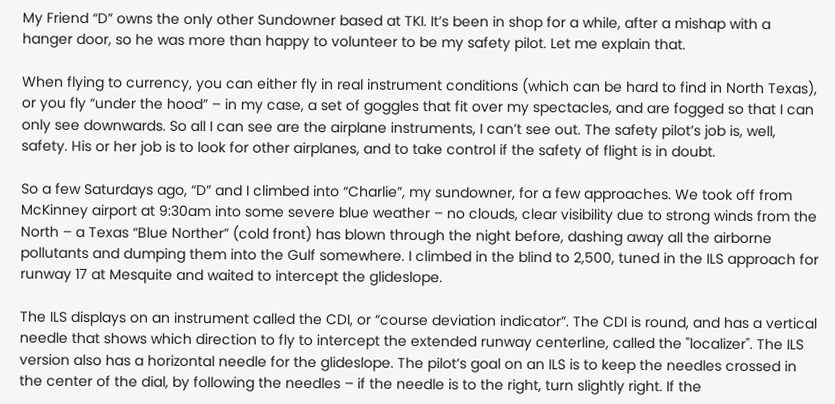My Friend “D” owns the only other Sundowner based at TKI. It’s been in shop for a while, after a mishap with a hanger door, so he was more than happy to volunteer to be my safety pilot. Let me explain that.

When flying to currency, you can either fly in real instrument conditions (which can be hard to find in North Texas), or you fly “under the hood” – in my case, a set of goggles that fit over my spectacles, and are fogged so that I can only see downwards. So all I can see are the airplane instruments, I can’t see out. The safety pilot’s job is, well, safety. His or her job is to look for other airplanes, and to take control if the safety of flight is in doubt.

So a few Saturdays ago, “D” and I climbed into “Charlie”, my sundowner, for a few approaches. We took off from McKinney airport at 9:30am into some severe blue weather – no clouds, clear visibility due to strong winds from the North – a Texas “Blue Norther” (cold front) has blown through the night before, dashing away all the airborne pollutants and dumping them into the Gulf somewhere. I climbed in the blind to 2,500, tuned in the ILS approach for runway 17 at Mesquite and waited to intercept the glideslope.

The ILS displays on an instrument called the CDI, or “course deviation indicator”. The CDI is round, and has a vertical needle that shows which direction to fly to intercept the extended runway centerline, called the "localizer". The ILS version also has a horizontal needle for the glideslope. The pilot’s goal on an ILS is to keep the needles crossed in the center of the dial, by following the needles – if the needle is to the right, turn slightly right. If the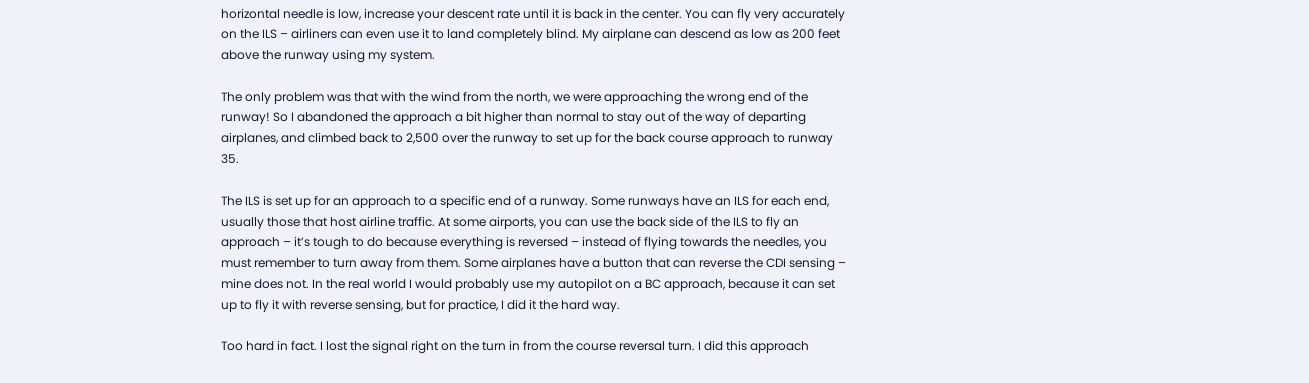horizontal needle is low, increase your descent rate until it is back in the center. You can fly very accurately on the ILS – airliners can even use it to land completely blind. My airplane can descend as low as 200 feet above the runway using my system.

The only problem was that with the wind from the north, we were approaching the wrong end of the runway! So I abandoned the approach a bit higher than normal to stay out of the way of departing airplanes, and climbed back to 2,500 over the runway to set up for the back course approach to runway 35.

The ILS is set up for an approach to a specific end of a runway. Some runways have an ILS for each end, usually those that host airline traffic. At some airports, you can use the back side of the ILS to fly an approach – it’s tough to do because everything is reversed – instead of flying towards the needles, you must remember to turn away from them. Some airplanes have a button that can reverse the CDI sensing – mine does not. In the real world I would probably use my autopilot on a BC approach, because it can set up to fly it with reverse sensing, but for practice, I did it the hard way.

Too hard in fact. I lost the signal right on the turn in from the course reversal turn. I did this approach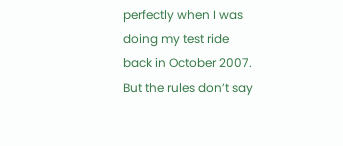perfectly when I was doing my test ride back in October 2007. But the rules don’t say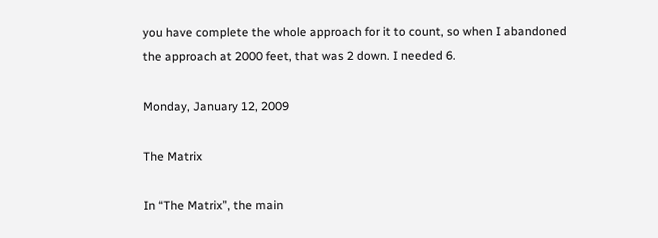you have complete the whole approach for it to count, so when I abandoned the approach at 2000 feet, that was 2 down. I needed 6.

Monday, January 12, 2009

The Matrix

In “The Matrix”, the main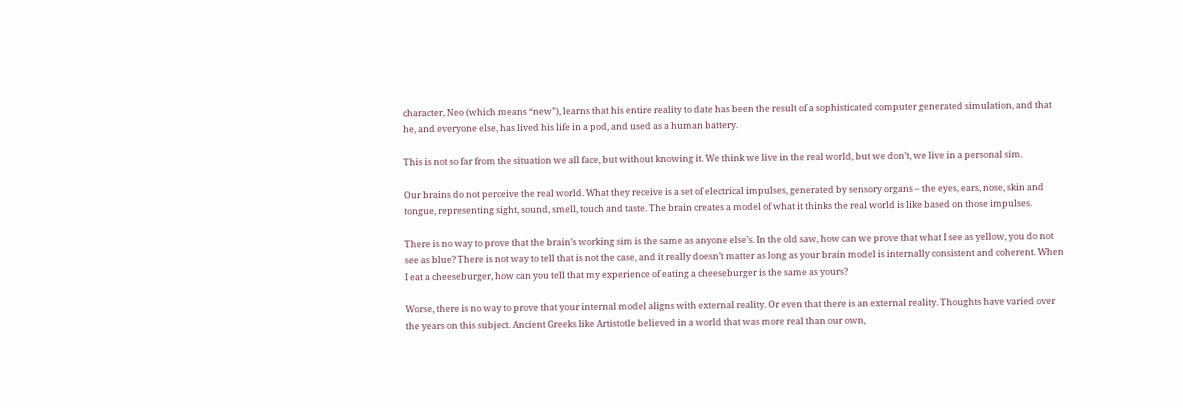character, Neo (which means “new”), learns that his entire reality to date has been the result of a sophisticated computer generated simulation, and that he, and everyone else, has lived his life in a pod, and used as a human battery.

This is not so far from the situation we all face, but without knowing it. We think we live in the real world, but we don’t, we live in a personal sim.

Our brains do not perceive the real world. What they receive is a set of electrical impulses, generated by sensory organs – the eyes, ears, nose, skin and tongue, representing sight, sound, smell, touch and taste. The brain creates a model of what it thinks the real world is like based on those impulses.

There is no way to prove that the brain’s working sim is the same as anyone else’s. In the old saw, how can we prove that what I see as yellow, you do not see as blue? There is not way to tell that is not the case, and it really doesn’t matter as long as your brain model is internally consistent and coherent. When I eat a cheeseburger, how can you tell that my experience of eating a cheeseburger is the same as yours?

Worse, there is no way to prove that your internal model aligns with external reality. Or even that there is an external reality. Thoughts have varied over the years on this subject. Ancient Greeks like Artistotle believed in a world that was more real than our own,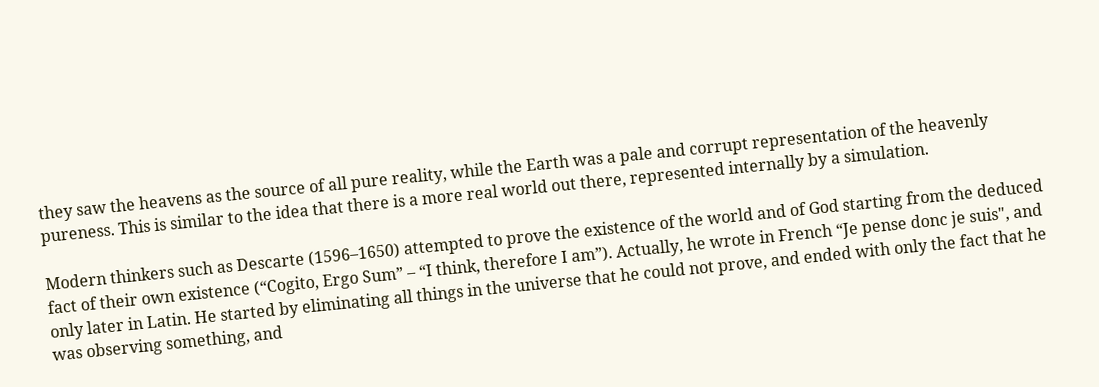they saw the heavens as the source of all pure reality, while the Earth was a pale and corrupt representation of the heavenly pureness. This is similar to the idea that there is a more real world out there, represented internally by a simulation.

Modern thinkers such as Descarte (1596–1650) attempted to prove the existence of the world and of God starting from the deduced fact of their own existence (“Cogito, Ergo Sum” – “I think, therefore I am”). Actually, he wrote in French “Je pense donc je suis", and only later in Latin. He started by eliminating all things in the universe that he could not prove, and ended with only the fact that he was observing something, and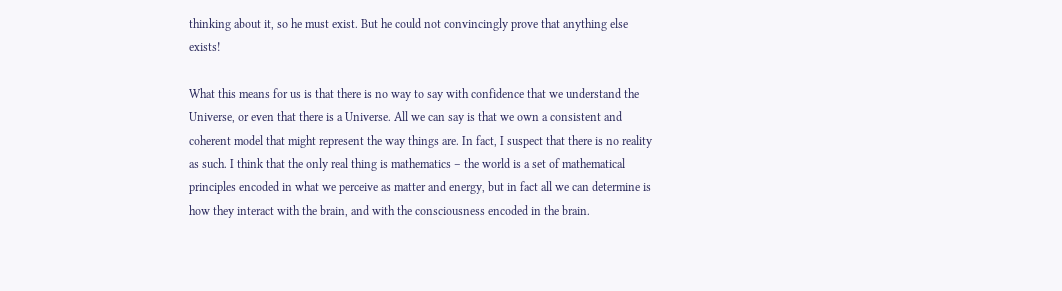thinking about it, so he must exist. But he could not convincingly prove that anything else exists!

What this means for us is that there is no way to say with confidence that we understand the Universe, or even that there is a Universe. All we can say is that we own a consistent and coherent model that might represent the way things are. In fact, I suspect that there is no reality as such. I think that the only real thing is mathematics – the world is a set of mathematical principles encoded in what we perceive as matter and energy, but in fact all we can determine is how they interact with the brain, and with the consciousness encoded in the brain.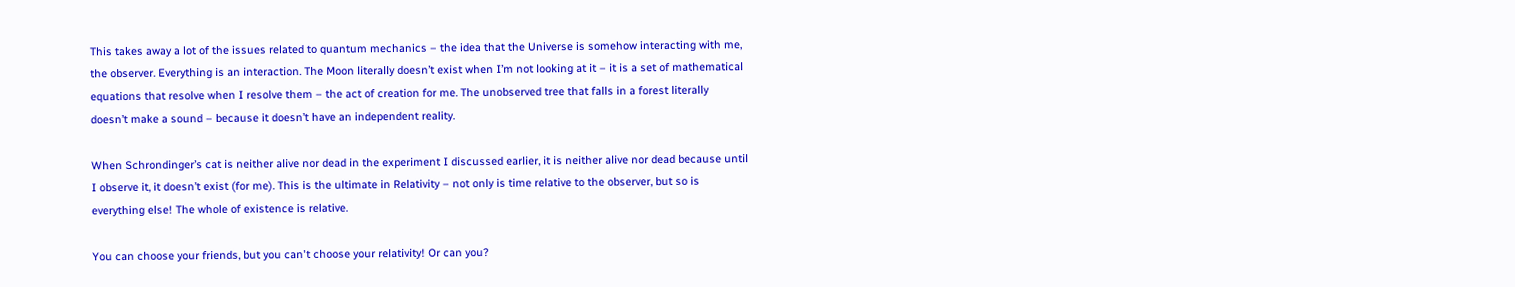This takes away a lot of the issues related to quantum mechanics – the idea that the Universe is somehow interacting with me, the observer. Everything is an interaction. The Moon literally doesn’t exist when I’m not looking at it – it is a set of mathematical equations that resolve when I resolve them – the act of creation for me. The unobserved tree that falls in a forest literally doesn’t make a sound – because it doesn’t have an independent reality.

When Schrondinger’s cat is neither alive nor dead in the experiment I discussed earlier, it is neither alive nor dead because until I observe it, it doesn’t exist (for me). This is the ultimate in Relativity – not only is time relative to the observer, but so is everything else! The whole of existence is relative.

You can choose your friends, but you can't choose your relativity! Or can you?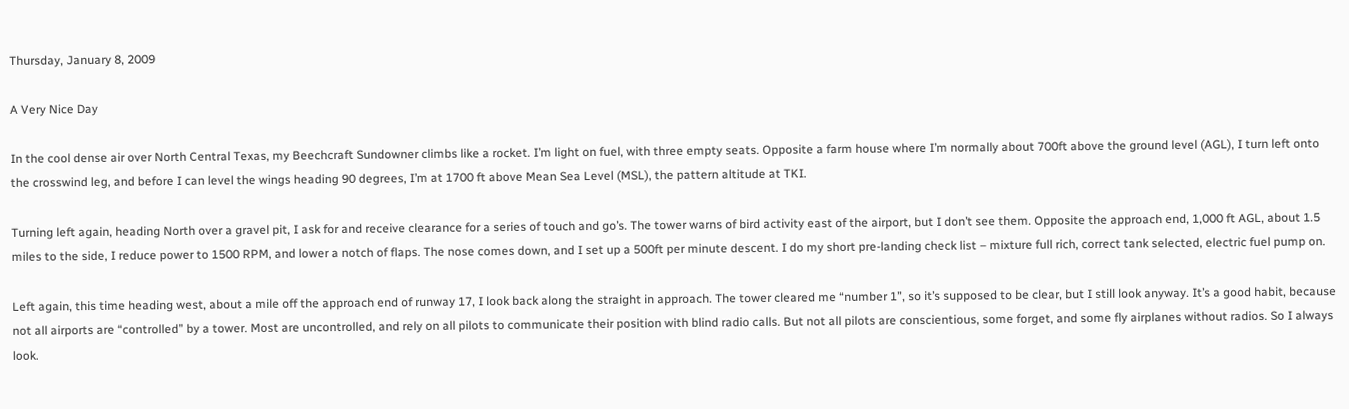Thursday, January 8, 2009

A Very Nice Day

In the cool dense air over North Central Texas, my Beechcraft Sundowner climbs like a rocket. I’m light on fuel, with three empty seats. Opposite a farm house where I’m normally about 700ft above the ground level (AGL), I turn left onto the crosswind leg, and before I can level the wings heading 90 degrees, I’m at 1700 ft above Mean Sea Level (MSL), the pattern altitude at TKI.

Turning left again, heading North over a gravel pit, I ask for and receive clearance for a series of touch and go’s. The tower warns of bird activity east of the airport, but I don’t see them. Opposite the approach end, 1,000 ft AGL, about 1.5 miles to the side, I reduce power to 1500 RPM, and lower a notch of flaps. The nose comes down, and I set up a 500ft per minute descent. I do my short pre-landing check list – mixture full rich, correct tank selected, electric fuel pump on.

Left again, this time heading west, about a mile off the approach end of runway 17, I look back along the straight in approach. The tower cleared me “number 1”, so it’s supposed to be clear, but I still look anyway. It’s a good habit, because not all airports are “controlled” by a tower. Most are uncontrolled, and rely on all pilots to communicate their position with blind radio calls. But not all pilots are conscientious, some forget, and some fly airplanes without radios. So I always look.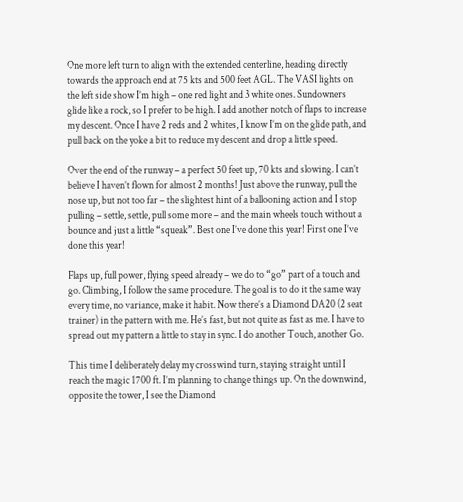One more left turn to align with the extended centerline, heading directly towards the approach end at 75 kts and 500 feet AGL. The VASI lights on the left side show I’m high – one red light and 3 white ones. Sundowners glide like a rock, so I prefer to be high. I add another notch of flaps to increase my descent. Once I have 2 reds and 2 whites, I know I’m on the glide path, and pull back on the yoke a bit to reduce my descent and drop a little speed.

Over the end of the runway – a perfect 50 feet up, 70 kts and slowing. I can’t believe I haven’t flown for almost 2 months! Just above the runway, pull the nose up, but not too far – the slightest hint of a ballooning action and I stop pulling – settle, settle, pull some more – and the main wheels touch without a bounce and just a little “squeak”. Best one I’ve done this year! First one I’ve done this year!

Flaps up, full power, flying speed already – we do to “go” part of a touch and go. Climbing, I follow the same procedure. The goal is to do it the same way every time, no variance, make it habit. Now there’s a Diamond DA20 (2 seat trainer) in the pattern with me. He’s fast, but not quite as fast as me. I have to spread out my pattern a little to stay in sync. I do another Touch, another Go.

This time I deliberately delay my crosswind turn, staying straight until I reach the magic 1700 ft. I’m planning to change things up. On the downwind, opposite the tower, I see the Diamond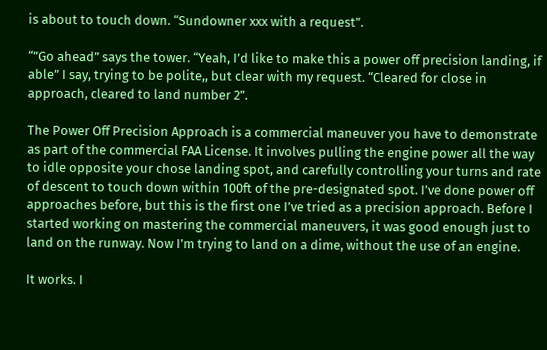is about to touch down. “Sundowner xxx with a request”.

“”Go ahead” says the tower. “Yeah, I’d like to make this a power off precision landing, if able” I say, trying to be polite,, but clear with my request. “Cleared for close in approach, cleared to land number 2”.

The Power Off Precision Approach is a commercial maneuver you have to demonstrate as part of the commercial FAA License. It involves pulling the engine power all the way to idle opposite your chose landing spot, and carefully controlling your turns and rate of descent to touch down within 100ft of the pre-designated spot. I’ve done power off approaches before, but this is the first one I’ve tried as a precision approach. Before I started working on mastering the commercial maneuvers, it was good enough just to land on the runway. Now I’m trying to land on a dime, without the use of an engine.

It works. I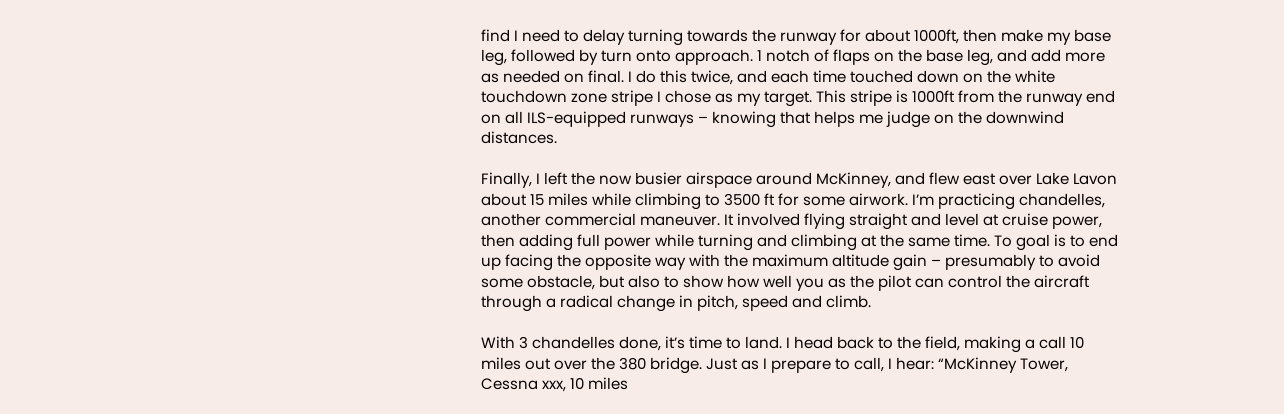find I need to delay turning towards the runway for about 1000ft, then make my base leg, followed by turn onto approach. 1 notch of flaps on the base leg, and add more as needed on final. I do this twice, and each time touched down on the white touchdown zone stripe I chose as my target. This stripe is 1000ft from the runway end on all ILS-equipped runways – knowing that helps me judge on the downwind distances.

Finally, I left the now busier airspace around McKinney, and flew east over Lake Lavon about 15 miles while climbing to 3500 ft for some airwork. I’m practicing chandelles, another commercial maneuver. It involved flying straight and level at cruise power, then adding full power while turning and climbing at the same time. To goal is to end up facing the opposite way with the maximum altitude gain – presumably to avoid some obstacle, but also to show how well you as the pilot can control the aircraft through a radical change in pitch, speed and climb.

With 3 chandelles done, it’s time to land. I head back to the field, making a call 10 miles out over the 380 bridge. Just as I prepare to call, I hear: “McKinney Tower, Cessna xxx, 10 miles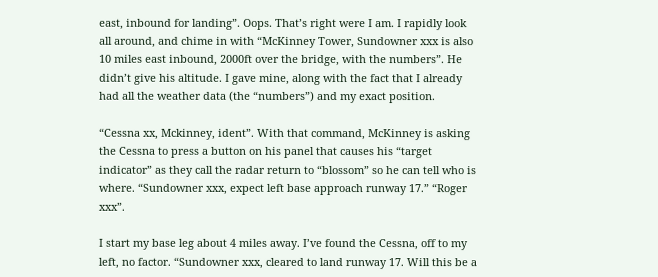east, inbound for landing”. Oops. That’s right were I am. I rapidly look all around, and chime in with “McKinney Tower, Sundowner xxx is also 10 miles east inbound, 2000ft over the bridge, with the numbers”. He didn’t give his altitude. I gave mine, along with the fact that I already had all the weather data (the “numbers”) and my exact position.

“Cessna xx, Mckinney, ident”. With that command, McKinney is asking the Cessna to press a button on his panel that causes his “target indicator” as they call the radar return to “blossom” so he can tell who is where. “Sundowner xxx, expect left base approach runway 17.” “Roger xxx”.

I start my base leg about 4 miles away. I’ve found the Cessna, off to my left, no factor. “Sundowner xxx, cleared to land runway 17. Will this be a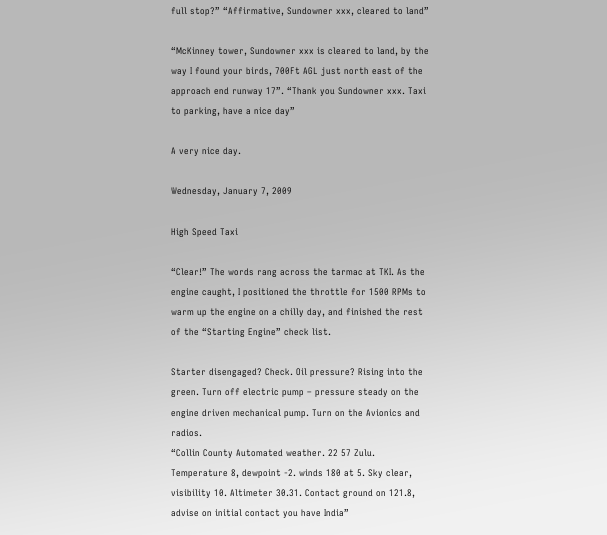full stop?” “Affirmative, Sundowner xxx, cleared to land”

“McKinney tower, Sundowner xxx is cleared to land, by the way I found your birds, 700Ft AGL just north east of the approach end runway 17”. “Thank you Sundowner xxx. Taxi to parking, have a nice day”

A very nice day.

Wednesday, January 7, 2009

High Speed Taxi

“Clear!” The words rang across the tarmac at TKI. As the engine caught, I positioned the throttle for 1500 RPMs to warm up the engine on a chilly day, and finished the rest of the “Starting Engine” check list.

Starter disengaged? Check. Oil pressure? Rising into the green. Turn off electric pump – pressure steady on the engine driven mechanical pump. Turn on the Avionics and radios.
“Collin County Automated weather. 22 57 Zulu. Temperature 8, dewpoint -2. winds 180 at 5. Sky clear, visibility 10. Altimeter 30.31. Contact ground on 121.8, advise on initial contact you have India”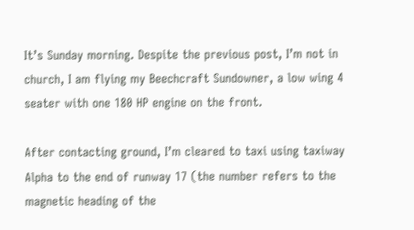It’s Sunday morning. Despite the previous post, I’m not in church, I am flying my Beechcraft Sundowner, a low wing 4 seater with one 180 HP engine on the front.

After contacting ground, I’m cleared to taxi using taxiway Alpha to the end of runway 17 (the number refers to the magnetic heading of the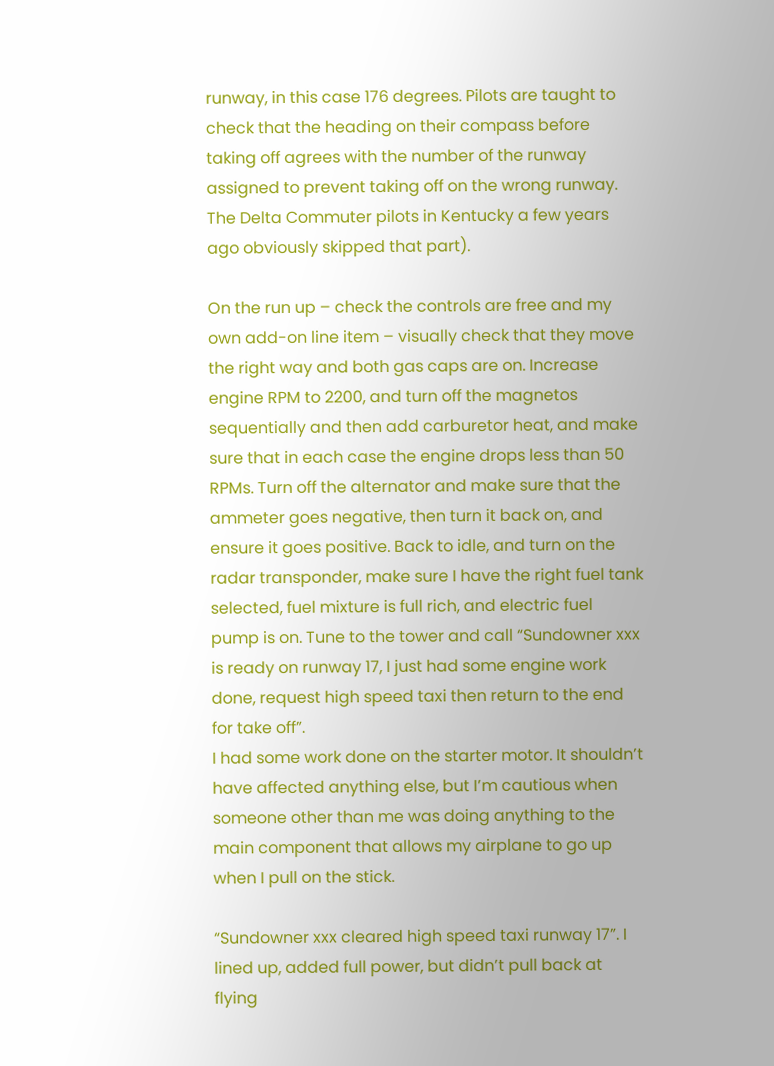runway, in this case 176 degrees. Pilots are taught to check that the heading on their compass before taking off agrees with the number of the runway assigned to prevent taking off on the wrong runway. The Delta Commuter pilots in Kentucky a few years ago obviously skipped that part).

On the run up – check the controls are free and my own add-on line item – visually check that they move the right way and both gas caps are on. Increase engine RPM to 2200, and turn off the magnetos sequentially and then add carburetor heat, and make sure that in each case the engine drops less than 50 RPMs. Turn off the alternator and make sure that the ammeter goes negative, then turn it back on, and ensure it goes positive. Back to idle, and turn on the radar transponder, make sure I have the right fuel tank selected, fuel mixture is full rich, and electric fuel pump is on. Tune to the tower and call “Sundowner xxx is ready on runway 17, I just had some engine work done, request high speed taxi then return to the end for take off”.
I had some work done on the starter motor. It shouldn’t have affected anything else, but I’m cautious when someone other than me was doing anything to the main component that allows my airplane to go up when I pull on the stick.

“Sundowner xxx cleared high speed taxi runway 17”. I lined up, added full power, but didn’t pull back at flying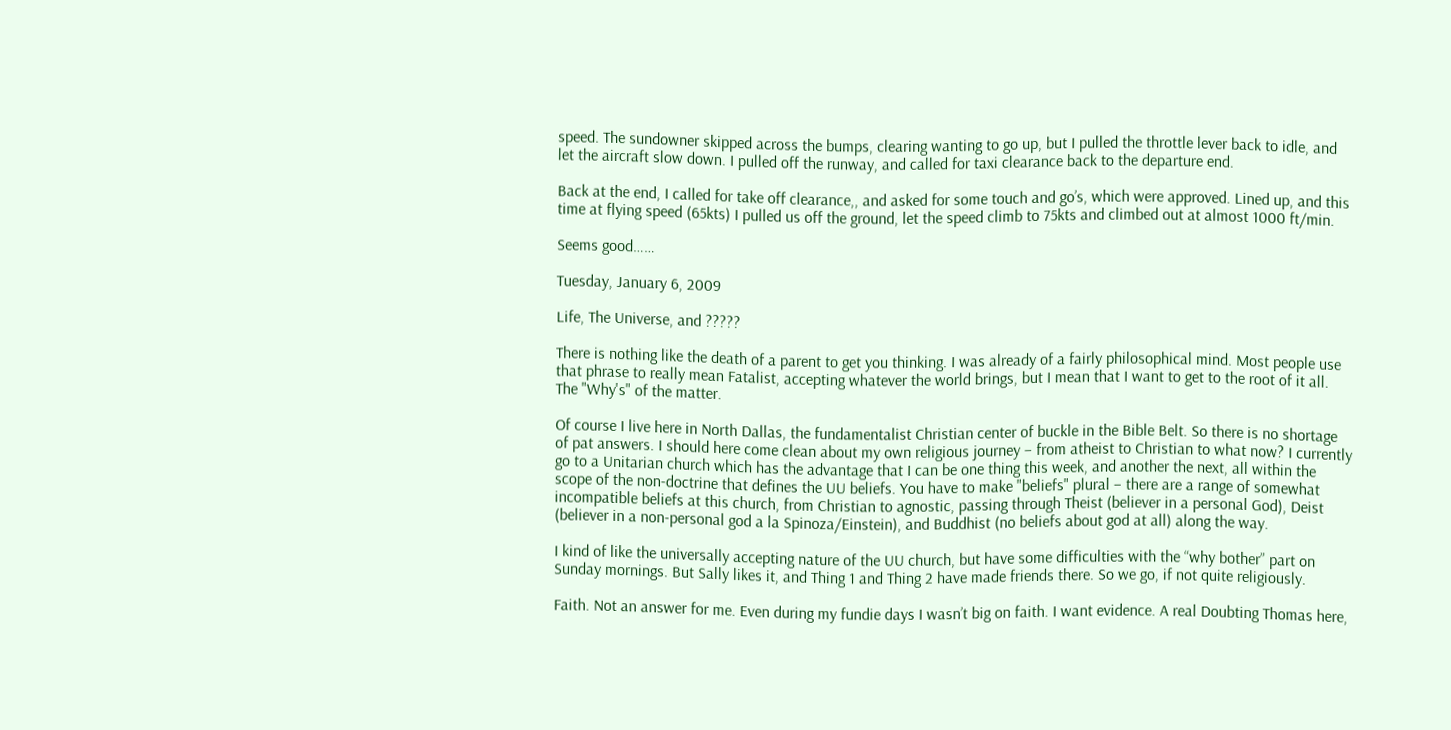speed. The sundowner skipped across the bumps, clearing wanting to go up, but I pulled the throttle lever back to idle, and let the aircraft slow down. I pulled off the runway, and called for taxi clearance back to the departure end.

Back at the end, I called for take off clearance,, and asked for some touch and go’s, which were approved. Lined up, and this time at flying speed (65kts) I pulled us off the ground, let the speed climb to 75kts and climbed out at almost 1000 ft/min.

Seems good……

Tuesday, January 6, 2009

Life, The Universe, and ?????

There is nothing like the death of a parent to get you thinking. I was already of a fairly philosophical mind. Most people use that phrase to really mean Fatalist, accepting whatever the world brings, but I mean that I want to get to the root of it all. The "Why's" of the matter.

Of course I live here in North Dallas, the fundamentalist Christian center of buckle in the Bible Belt. So there is no shortage of pat answers. I should here come clean about my own religious journey – from atheist to Christian to what now? I currently go to a Unitarian church which has the advantage that I can be one thing this week, and another the next, all within the scope of the non-doctrine that defines the UU beliefs. You have to make "beliefs" plural – there are a range of somewhat incompatible beliefs at this church, from Christian to agnostic, passing through Theist (believer in a personal God), Deist (believer in a non-personal god a la Spinoza/Einstein), and Buddhist (no beliefs about god at all) along the way.

I kind of like the universally accepting nature of the UU church, but have some difficulties with the “why bother” part on Sunday mornings. But Sally likes it, and Thing 1 and Thing 2 have made friends there. So we go, if not quite religiously.

Faith. Not an answer for me. Even during my fundie days I wasn’t big on faith. I want evidence. A real Doubting Thomas here,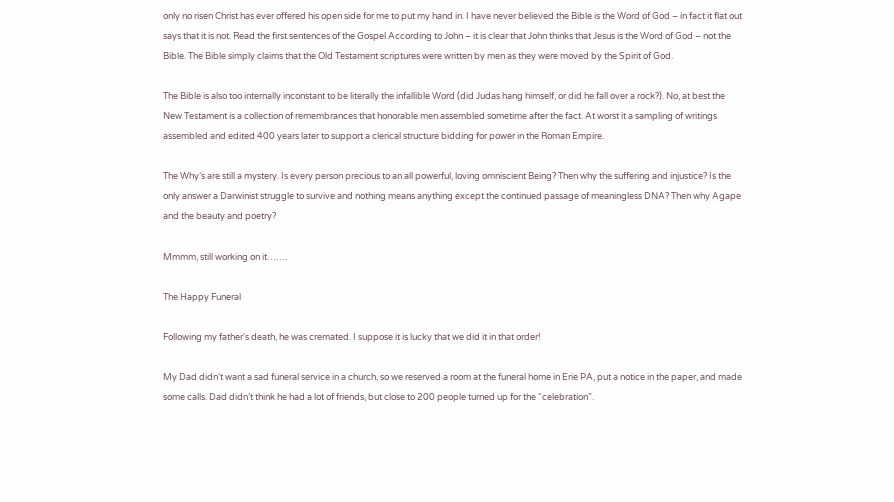only no risen Christ has ever offered his open side for me to put my hand in. I have never believed the Bible is the Word of God – in fact it flat out says that it is not. Read the first sentences of the Gospel According to John – it is clear that John thinks that Jesus is the Word of God – not the Bible. The Bible simply claims that the Old Testament scriptures were written by men as they were moved by the Spirit of God.

The Bible is also too internally inconstant to be literally the infallible Word (did Judas hang himself, or did he fall over a rock?). No, at best the New Testament is a collection of remembrances that honorable men assembled sometime after the fact. At worst it a sampling of writings assembled and edited 400 years later to support a clerical structure bidding for power in the Roman Empire.

The Why’s are still a mystery. Is every person precious to an all powerful, loving omniscient Being? Then why the suffering and injustice? Is the only answer a Darwinist struggle to survive and nothing means anything except the continued passage of meaningless DNA? Then why Agape and the beauty and poetry?

Mmmm, still working on it…….

The Happy Funeral

Following my father's death, he was cremated. I suppose it is lucky that we did it in that order!

My Dad didn’t want a sad funeral service in a church, so we reserved a room at the funeral home in Erie PA, put a notice in the paper, and made some calls. Dad didn’t think he had a lot of friends, but close to 200 people turned up for the “celebration”.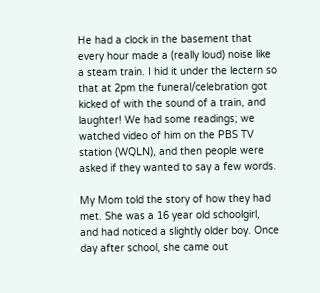He had a clock in the basement that every hour made a (really loud) noise like a steam train. I hid it under the lectern so that at 2pm the funeral/celebration got kicked of with the sound of a train, and laughter! We had some readings; we watched video of him on the PBS TV station (WQLN), and then people were asked if they wanted to say a few words.

My Mom told the story of how they had met. She was a 16 year old schoolgirl, and had noticed a slightly older boy. Once day after school, she came out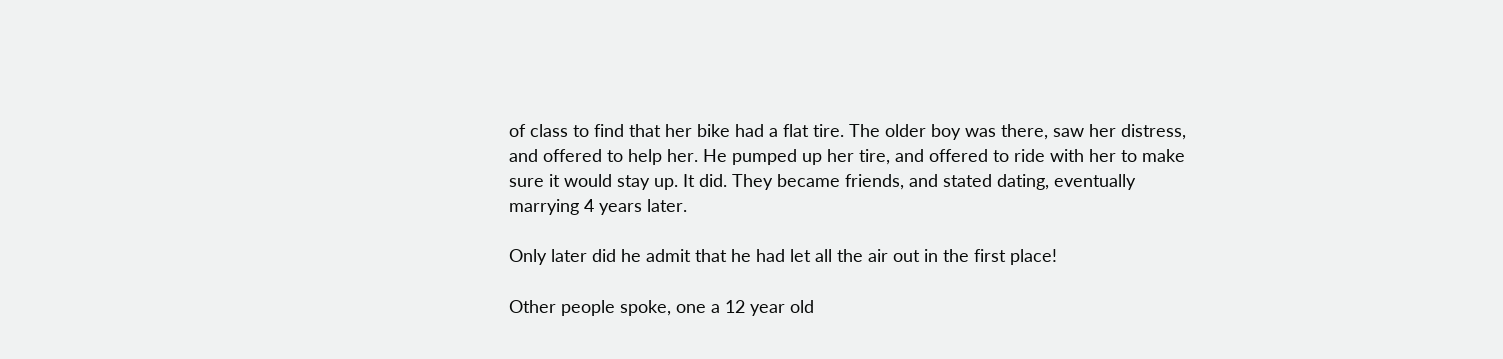of class to find that her bike had a flat tire. The older boy was there, saw her distress, and offered to help her. He pumped up her tire, and offered to ride with her to make sure it would stay up. It did. They became friends, and stated dating, eventually marrying 4 years later.

Only later did he admit that he had let all the air out in the first place!

Other people spoke, one a 12 year old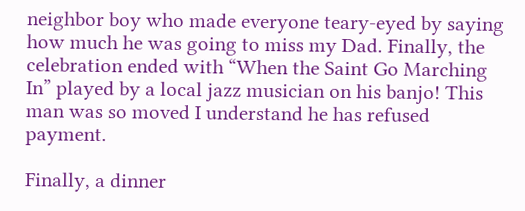neighbor boy who made everyone teary-eyed by saying how much he was going to miss my Dad. Finally, the celebration ended with “When the Saint Go Marching In” played by a local jazz musician on his banjo! This man was so moved I understand he has refused payment.

Finally, a dinner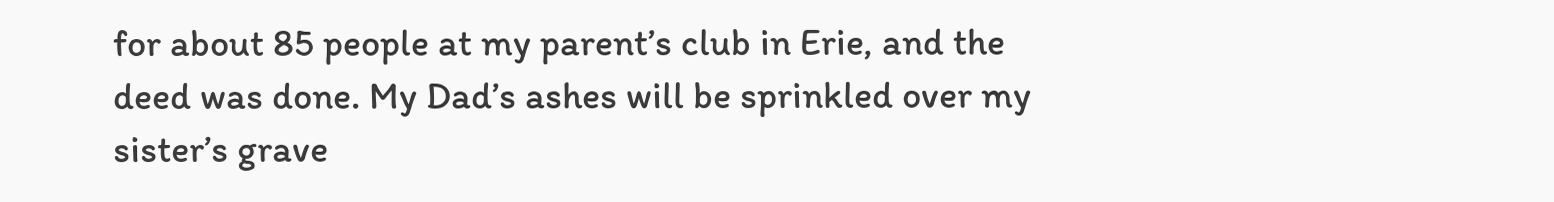for about 85 people at my parent’s club in Erie, and the deed was done. My Dad’s ashes will be sprinkled over my sister’s grave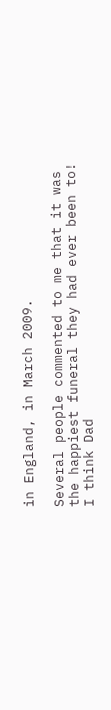in England, in March 2009.

Several people commented to me that it was the happiest funeral they had ever been to! I think Dad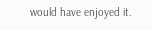would have enjoyed it.